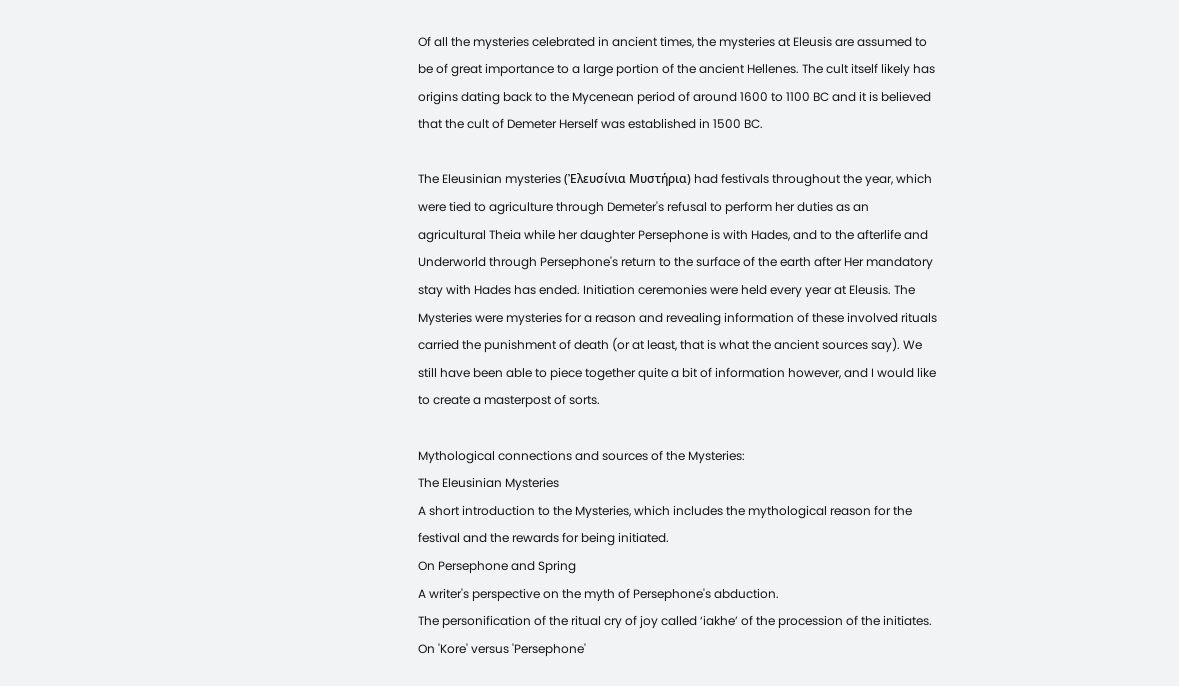Of all the mysteries celebrated in ancient times, the mysteries at Eleusis are assumed to be of great importance to a large portion of the ancient Hellenes. The cult itself likely has origins dating back to the Mycenean period of around 1600 to 1100 BC and it is believed that the cult of Demeter Herself was established in 1500 BC.

The Eleusinian mysteries (Ἐλευσίνια Μυστήρια) had festivals throughout the year, which were tied to agriculture through Demeter's refusal to perform her duties as an agricultural Theia while her daughter Persephone is with Hades, and to the afterlife and Underworld through Persephone's return to the surface of the earth after Her mandatory stay with Hades has ended. Initiation ceremonies were held every year at Eleusis. The Mysteries were mysteries for a reason and revealing information of these involved rituals carried the punishment of death (or at least, that is what the ancient sources say). We still have been able to piece together quite a bit of information however, and I would like to create a masterpost of sorts.

Mythological connections and sources of the Mysteries:
The Eleusinian Mysteries
A short introduction to the Mysteries, which includes the mythological reason for the festival and the rewards for being initiated.
On Persephone and Spring
A writer's perspective on the myth of Persephone's abduction.
The personification of the ritual cry of joy called ‘iakhe’ of the procession of the initiates.
On 'Kore' versus 'Persephone'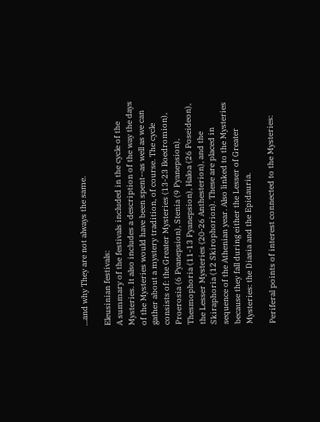...and why They are not always the same.

Eleusinian festivals:
A summary of the festivals included in the cycle of the Mysteries. It also includes a description of the way the days of the Mysteries would have been spent--as well as we can gather about a mystery tradition, of course. The cycle consists of: the Greater Mysteries (13-23 Boedromion), Proerosia (6 Pyanepsion), Stenia (9 Pyanepsion), Thesmophoria (11-13 Pyanepsion), Haloa (26 Poseideon), the Lesser Mysteries (20-26 Anthesterion), and the Skiraphoria (12 Skirophorion). These are placed in sequence of the Athenian year. Also linked to the Mysteries because they fall during either the Lesser of Greater Mysteries: the Diasia and the Epidauria.

Periferal points of interest connected to the Mysteries: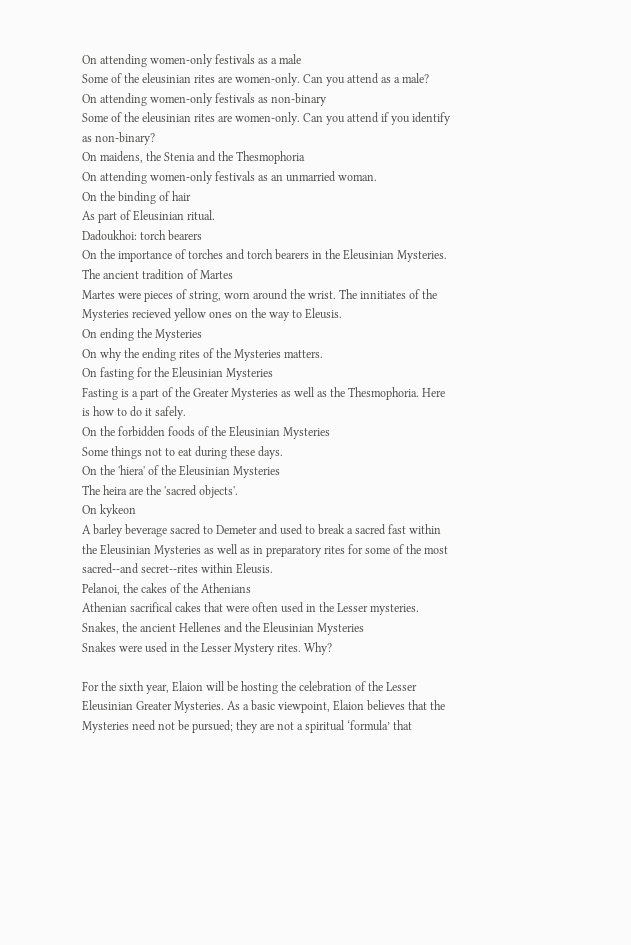On attending women-only festivals as a male
Some of the eleusinian rites are women-only. Can you attend as a male?
On attending women-only festivals as non-binary
Some of the eleusinian rites are women-only. Can you attend if you identify as non-binary?
On maidens, the Stenia and the Thesmophoria
On attending women-only festivals as an unmarried woman.
On the binding of hair
As part of Eleusinian ritual.
Dadoukhoi: torch bearers
On the importance of torches and torch bearers in the Eleusinian Mysteries.
The ancient tradition of Martes
Martes were pieces of string, worn around the wrist. The innitiates of the Mysteries recieved yellow ones on the way to Eleusis.
On ending the Mysteries
On why the ending rites of the Mysteries matters.
On fasting for the Eleusinian Mysteries
Fasting is a part of the Greater Mysteries as well as the Thesmophoria. Here is how to do it safely.
On the forbidden foods of the Eleusinian Mysteries
Some things not to eat during these days.
On the 'hiera' of the Eleusinian Mysteries
The heira are the 'sacred objects'.
On kykeon
A barley beverage sacred to Demeter and used to break a sacred fast within the Eleusinian Mysteries as well as in preparatory rites for some of the most sacred--and secret--rites within Eleusis.
Pelanoi, the cakes of the Athenians
Athenian sacrifical cakes that were often used in the Lesser mysteries.
Snakes, the ancient Hellenes and the Eleusinian Mysteries
Snakes were used in the Lesser Mystery rites. Why?

For the sixth year, Elaion will be hosting the celebration of the Lesser Eleusinian Greater Mysteries. As a basic viewpoint, Elaion believes that the Mysteries need not be pursued; they are not a spiritual ‘formula’ that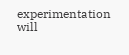experimentation will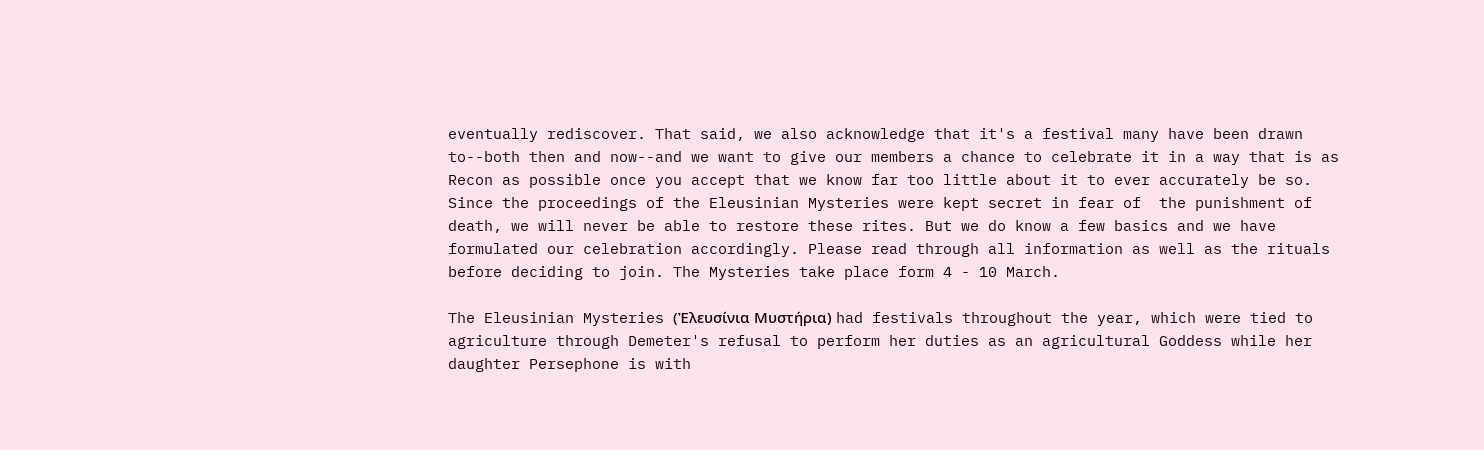eventually rediscover. That said, we also acknowledge that it's a festival many have been drawn to--both then and now--and we want to give our members a chance to celebrate it in a way that is as Recon as possible once you accept that we know far too little about it to ever accurately be so. Since the proceedings of the Eleusinian Mysteries were kept secret in fear of  the punishment of death, we will never be able to restore these rites. But we do know a few basics and we have formulated our celebration accordingly. Please read through all information as well as the rituals before deciding to join. The Mysteries take place form 4 - 10 March.

The Eleusinian Mysteries (Ἐλευσίνια Μυστήρια) had festivals throughout the year, which were tied to agriculture through Demeter's refusal to perform her duties as an agricultural Goddess while her daughter Persephone is with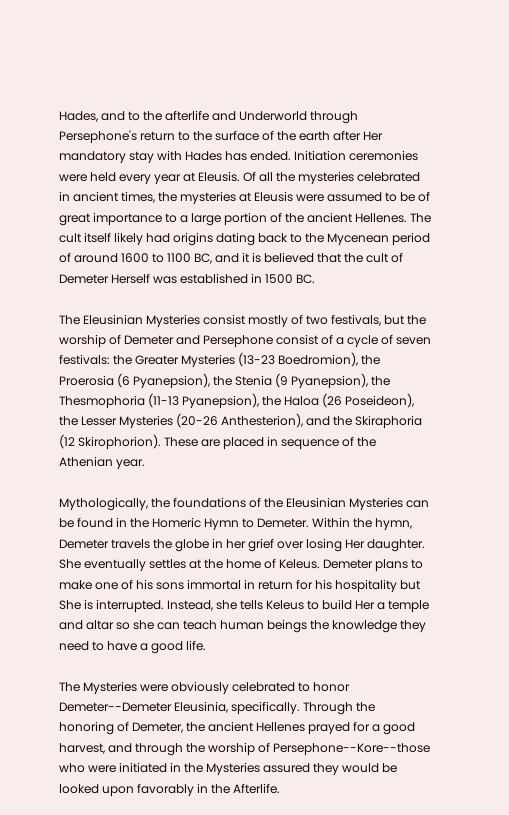Hades, and to the afterlife and Underworld through Persephone's return to the surface of the earth after Her mandatory stay with Hades has ended. Initiation ceremonies were held every year at Eleusis. Of all the mysteries celebrated in ancient times, the mysteries at Eleusis were assumed to be of great importance to a large portion of the ancient Hellenes. The cult itself likely had origins dating back to the Mycenean period of around 1600 to 1100 BC, and it is believed that the cult of Demeter Herself was established in 1500 BC.

The Eleusinian Mysteries consist mostly of two festivals, but the worship of Demeter and Persephone consist of a cycle of seven festivals: the Greater Mysteries (13-23 Boedromion), the Proerosia (6 Pyanepsion), the Stenia (9 Pyanepsion), the Thesmophoria (11-13 Pyanepsion), the Haloa (26 Poseideon), the Lesser Mysteries (20-26 Anthesterion), and the Skiraphoria (12 Skirophorion). These are placed in sequence of the Athenian year.

Mythologically, the foundations of the Eleusinian Mysteries can be found in the Homeric Hymn to Demeter. Within the hymn, Demeter travels the globe in her grief over losing Her daughter. She eventually settles at the home of Keleus. Demeter plans to make one of his sons immortal in return for his hospitality but She is interrupted. Instead, she tells Keleus to build Her a temple and altar so she can teach human beings the knowledge they need to have a good life.

The Mysteries were obviously celebrated to honor Demeter--Demeter Eleusinia, specifically. Through the honoring of Demeter, the ancient Hellenes prayed for a good harvest, and through the worship of Persephone--Kore--those who were initiated in the Mysteries assured they would be looked upon favorably in the Afterlife.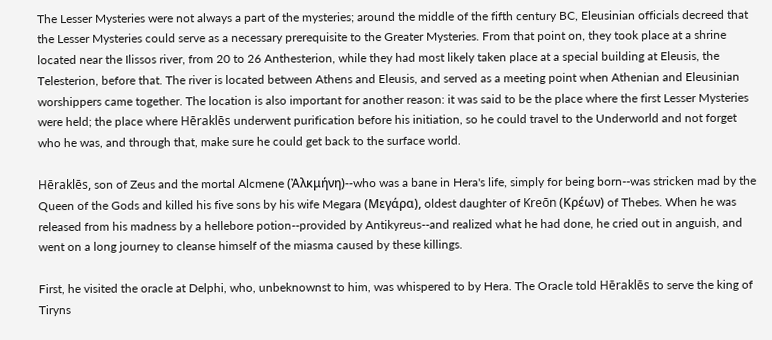The Lesser Mysteries were not always a part of the mysteries; around the middle of the fifth century BC, Eleusinian officials decreed that the Lesser Mysteries could serve as a necessary prerequisite to the Greater Mysteries. From that point on, they took place at a shrine located near the Ilissos river, from 20 to 26 Anthesterion, while they had most likely taken place at a special building at Eleusis, the Telesterion, before that. The river is located between Athens and Eleusis, and served as a meeting point when Athenian and Eleusinian worshippers came together. The location is also important for another reason: it was said to be the place where the first Lesser Mysteries were held; the place where Hēraklēs underwent purification before his initiation, so he could travel to the Underworld and not forget who he was, and through that, make sure he could get back to the surface world.

Hēraklēs, son of Zeus and the mortal Alcmene (Ἀλκμήνη)--who was a bane in Hera's life, simply for being born--was stricken mad by the Queen of the Gods and killed his five sons by his wife Megara (Μεγάρα), oldest daughter of Kreōn (Κρέων) of Thebes. When he was released from his madness by a hellebore potion--provided by Antikyreus--and realized what he had done, he cried out in anguish, and went on a long journey to cleanse himself of the miasma caused by these killings.

First, he visited the oracle at Delphi, who, unbeknownst to him, was whispered to by Hera. The Oracle told Hēraklēs to serve the king of Tiryns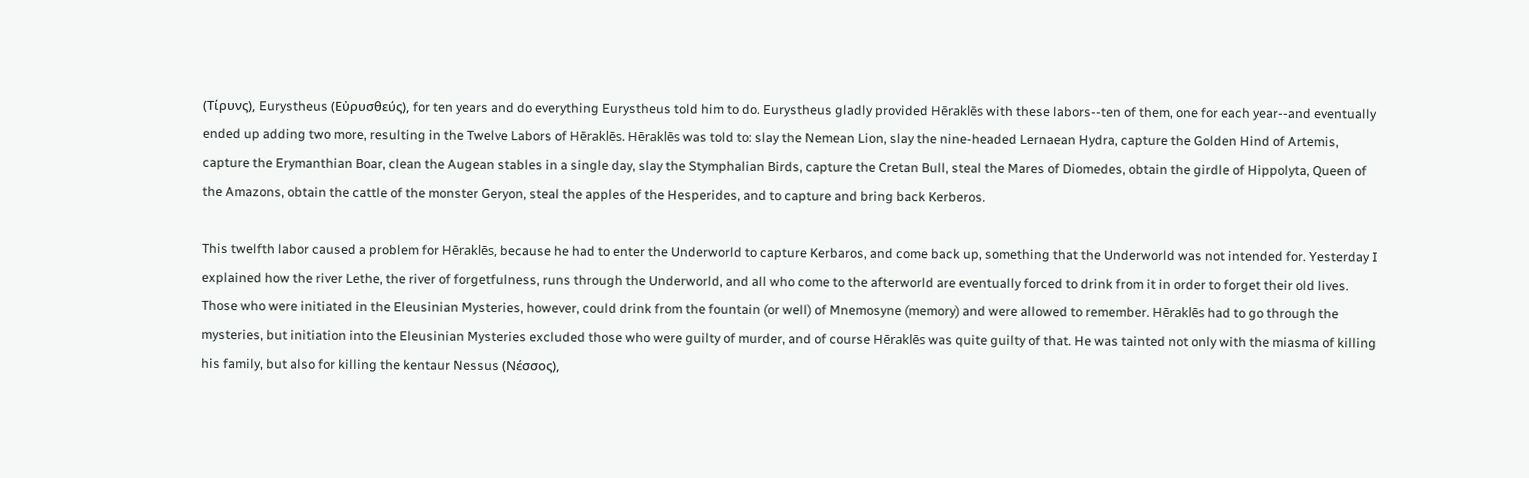(Τίρυνς), Eurystheus (Εὐρυσθεύς), for ten years and do everything Eurystheus told him to do. Eurystheus gladly provided Hēraklēs with these labors--ten of them, one for each year--and eventually ended up adding two more, resulting in the Twelve Labors of Hēraklēs. Hēraklēs was told to: slay the Nemean Lion, slay the nine-headed Lernaean Hydra, capture the Golden Hind of Artemis, capture the Erymanthian Boar, clean the Augean stables in a single day, slay the Stymphalian Birds, capture the Cretan Bull, steal the Mares of Diomedes, obtain the girdle of Hippolyta, Queen of the Amazons, obtain the cattle of the monster Geryon, steal the apples of the Hesperides, and to capture and bring back Kerberos.

This twelfth labor caused a problem for Hēraklēs, because he had to enter the Underworld to capture Kerbaros, and come back up, something that the Underworld was not intended for. Yesterday I explained how the river Lethe, the river of forgetfulness, runs through the Underworld, and all who come to the afterworld are eventually forced to drink from it in order to forget their old lives. Those who were initiated in the Eleusinian Mysteries, however, could drink from the fountain (or well) of Mnemosyne (memory) and were allowed to remember. Hēraklēs had to go through the mysteries, but initiation into the Eleusinian Mysteries excluded those who were guilty of murder, and of course Hēraklēs was quite guilty of that. He was tainted not only with the miasma of killing his family, but also for killing the kentaur Nessus (Νέσσος),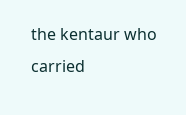the kentaur who carried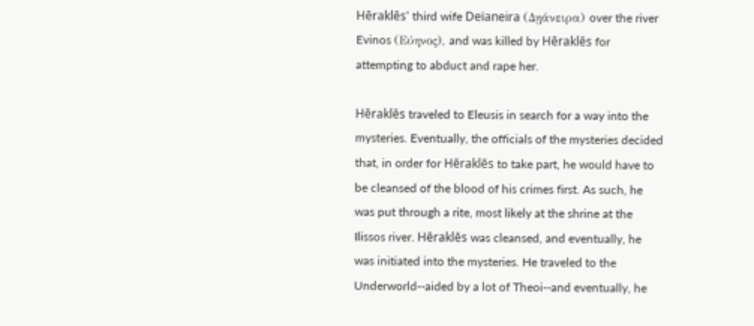Hēraklēs' third wife Deïaneira (Δῃάνειρα) over the river Evinos (Εύηνος), and was killed by Hēraklēs for attempting to abduct and rape her.

Hēraklēs traveled to Eleusis in search for a way into the mysteries. Eventually, the officials of the mysteries decided that, in order for Hēraklēs to take part, he would have to be cleansed of the blood of his crimes first. As such, he was put through a rite, most likely at the shrine at the Ilissos river. Hēraklēs was cleansed, and eventually, he was initiated into the mysteries. He traveled to the Underworld--aided by a lot of Theoi--and eventually, he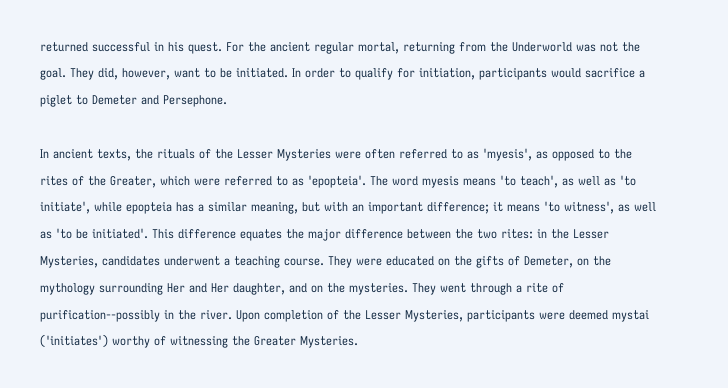returned successful in his quest. For the ancient regular mortal, returning from the Underworld was not the goal. They did, however, want to be initiated. In order to qualify for initiation, participants would sacrifice a piglet to Demeter and Persephone.

In ancient texts, the rituals of the Lesser Mysteries were often referred to as 'myesis', as opposed to the rites of the Greater, which were referred to as 'epopteia'. The word myesis means 'to teach', as well as 'to initiate', while epopteia has a similar meaning, but with an important difference; it means 'to witness', as well as 'to be initiated'. This difference equates the major difference between the two rites: in the Lesser Mysteries, candidates underwent a teaching course. They were educated on the gifts of Demeter, on the mythology surrounding Her and Her daughter, and on the mysteries. They went through a rite of purification--possibly in the river. Upon completion of the Lesser Mysteries, participants were deemed mystai ('initiates') worthy of witnessing the Greater Mysteries.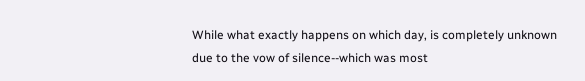While what exactly happens on which day, is completely unknown due to the vow of silence--which was most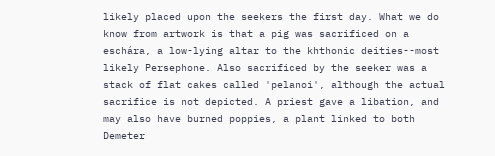likely placed upon the seekers the first day. What we do know from artwork is that a pig was sacrificed on a eschára, a low-lying altar to the khthonic deities--most likely Persephone. Also sacrificed by the seeker was a stack of flat cakes called 'pelanoi', although the actual sacrifice is not depicted. A priest gave a libation, and may also have burned poppies, a plant linked to both Demeter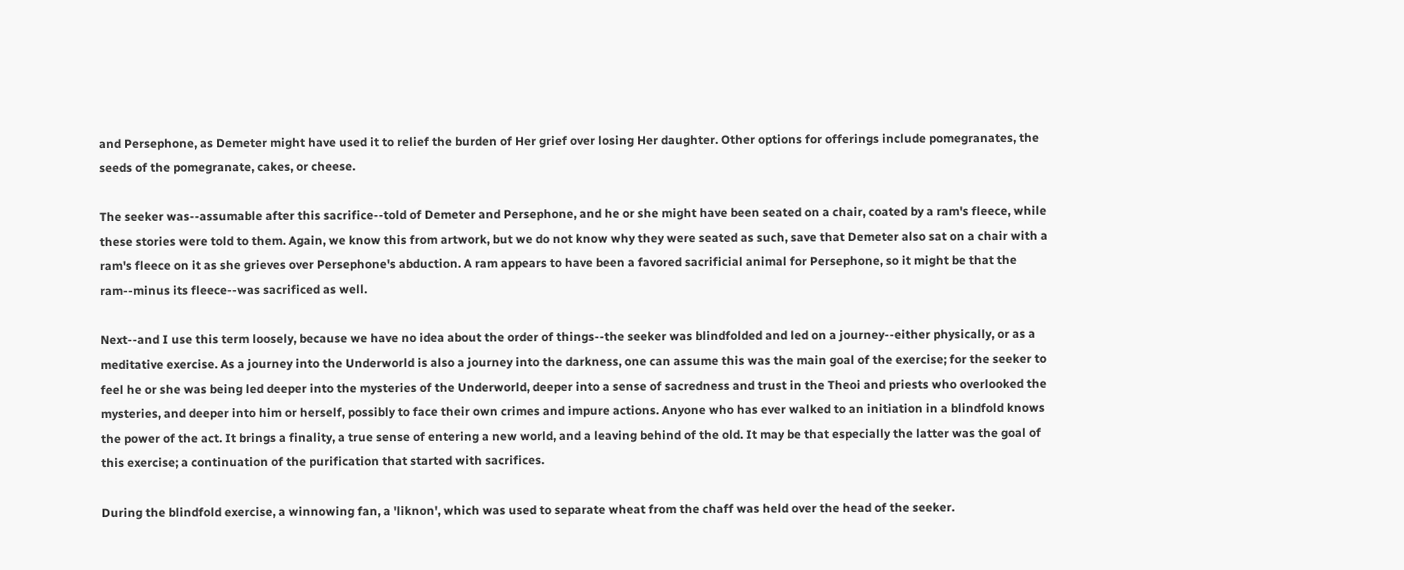and Persephone, as Demeter might have used it to relief the burden of Her grief over losing Her daughter. Other options for offerings include pomegranates, the seeds of the pomegranate, cakes, or cheese.

The seeker was--assumable after this sacrifice--told of Demeter and Persephone, and he or she might have been seated on a chair, coated by a ram's fleece, while these stories were told to them. Again, we know this from artwork, but we do not know why they were seated as such, save that Demeter also sat on a chair with a ram's fleece on it as she grieves over Persephone's abduction. A ram appears to have been a favored sacrificial animal for Persephone, so it might be that the ram--minus its fleece--was sacrificed as well.

Next--and I use this term loosely, because we have no idea about the order of things--the seeker was blindfolded and led on a journey--either physically, or as a meditative exercise. As a journey into the Underworld is also a journey into the darkness, one can assume this was the main goal of the exercise; for the seeker to feel he or she was being led deeper into the mysteries of the Underworld, deeper into a sense of sacredness and trust in the Theoi and priests who overlooked the mysteries, and deeper into him or herself, possibly to face their own crimes and impure actions. Anyone who has ever walked to an initiation in a blindfold knows the power of the act. It brings a finality, a true sense of entering a new world, and a leaving behind of the old. It may be that especially the latter was the goal of this exercise; a continuation of the purification that started with sacrifices.

During the blindfold exercise, a winnowing fan, a 'liknon', which was used to separate wheat from the chaff was held over the head of the seeker.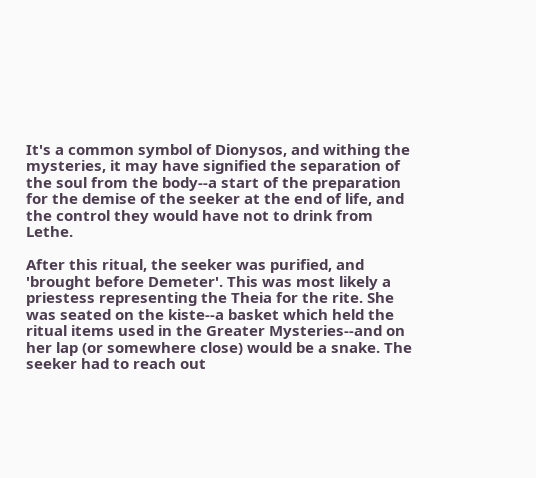It's a common symbol of Dionysos, and withing the mysteries, it may have signified the separation of the soul from the body--a start of the preparation for the demise of the seeker at the end of life, and the control they would have not to drink from Lethe.

After this ritual, the seeker was purified, and 'brought before Demeter'. This was most likely a priestess representing the Theia for the rite. She was seated on the kiste--a basket which held the ritual items used in the Greater Mysteries--and on her lap (or somewhere close) would be a snake. The seeker had to reach out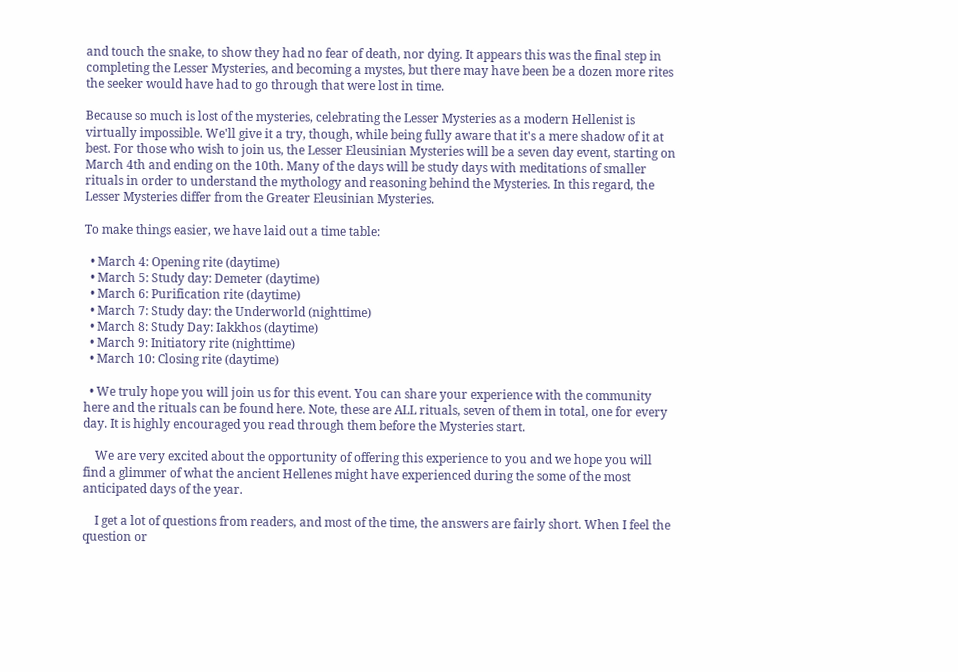and touch the snake, to show they had no fear of death, nor dying. It appears this was the final step in completing the Lesser Mysteries, and becoming a mystes, but there may have been be a dozen more rites the seeker would have had to go through that were lost in time.

Because so much is lost of the mysteries, celebrating the Lesser Mysteries as a modern Hellenist is virtually impossible. We'll give it a try, though, while being fully aware that it's a mere shadow of it at best. For those who wish to join us, the Lesser Eleusinian Mysteries will be a seven day event, starting on March 4th and ending on the 10th. Many of the days will be study days with meditations of smaller rituals in order to understand the mythology and reasoning behind the Mysteries. In this regard, the Lesser Mysteries differ from the Greater Eleusinian Mysteries.

To make things easier, we have laid out a time table:

  • March 4: Opening rite (daytime)
  • March 5: Study day: Demeter (daytime)
  • March 6: Purification rite (daytime)
  • March 7: Study day: the Underworld (nighttime)
  • March 8: Study Day: Iakkhos (daytime)
  • March 9: Initiatory rite (nighttime)
  • March 10: Closing rite (daytime)

  • We truly hope you will join us for this event. You can share your experience with the community  here and the rituals can be found here. Note, these are ALL rituals, seven of them in total, one for every day. It is highly encouraged you read through them before the Mysteries start.

    We are very excited about the opportunity of offering this experience to you and we hope you will find a glimmer of what the ancient Hellenes might have experienced during the some of the most anticipated days of the year.

    I get a lot of questions from readers, and most of the time, the answers are fairly short. When I feel the question or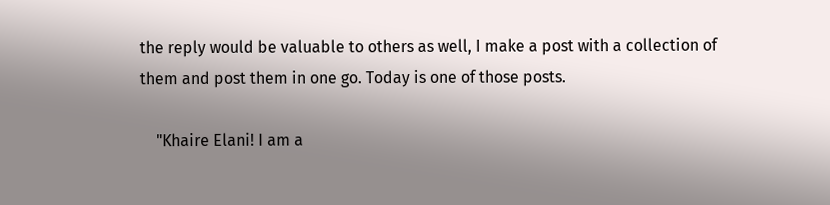the reply would be valuable to others as well, I make a post with a collection of them and post them in one go. Today is one of those posts.

    "Khaire Elani! I am a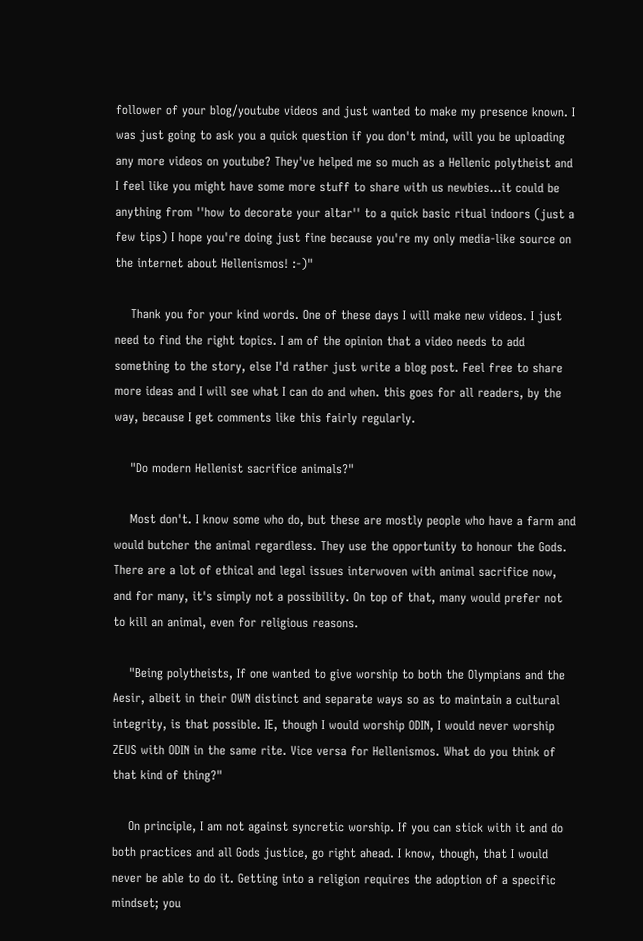follower of your blog/youtube videos and just wanted to make my presence known. I was just going to ask you a quick question if you don't mind, will you be uploading any more videos on youtube? They've helped me so much as a Hellenic polytheist and I feel like you might have some more stuff to share with us newbies...it could be anything from ''how to decorate your altar'' to a quick basic ritual indoors (just a few tips) I hope you're doing just fine because you're my only media-like source on the internet about Hellenismos! :-)"

    Thank you for your kind words. One of these days I will make new videos. I just need to find the right topics. I am of the opinion that a video needs to add something to the story, else I'd rather just write a blog post. Feel free to share more ideas and I will see what I can do and when. this goes for all readers, by the way, because I get comments like this fairly regularly.

    "Do modern Hellenist sacrifice animals?"

    Most don't. I know some who do, but these are mostly people who have a farm and would butcher the animal regardless. They use the opportunity to honour the Gods. There are a lot of ethical and legal issues interwoven with animal sacrifice now, and for many, it's simply not a possibility. On top of that, many would prefer not to kill an animal, even for religious reasons.

    "Being polytheists, If one wanted to give worship to both the Olympians and the Aesir, albeit in their OWN distinct and separate ways so as to maintain a cultural integrity, is that possible. IE, though I would worship ODIN, I would never worship ZEUS with ODIN in the same rite. Vice versa for Hellenismos. What do you think of that kind of thing?"

    On principle, I am not against syncretic worship. If you can stick with it and do both practices and all Gods justice, go right ahead. I know, though, that I would never be able to do it. Getting into a religion requires the adoption of a specific mindset; you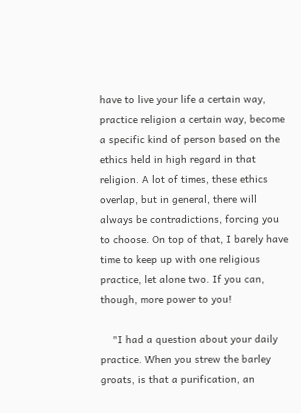have to live your life a certain way, practice religion a certain way, become a specific kind of person based on the ethics held in high regard in that religion. A lot of times, these ethics overlap, but in general, there will always be contradictions, forcing you to choose. On top of that, I barely have time to keep up with one religious practice, let alone two. If you can, though, more power to you!

    "I had a question about your daily practice. When you strew the barley groats, is that a purification, an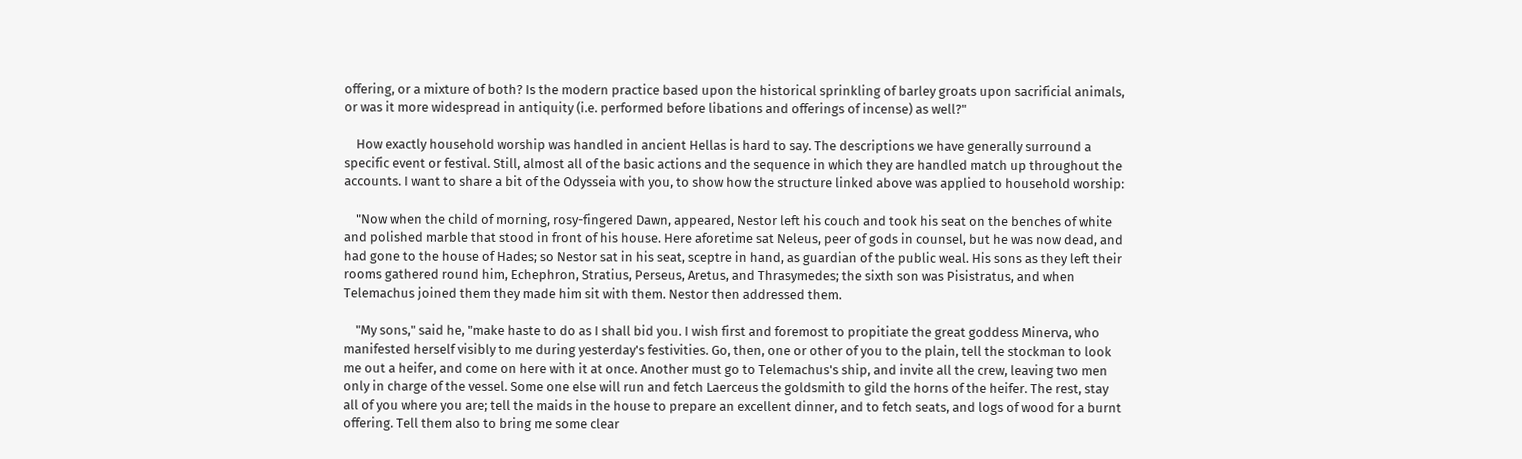offering, or a mixture of both? Is the modern practice based upon the historical sprinkling of barley groats upon sacrificial animals, or was it more widespread in antiquity (i.e. performed before libations and offerings of incense) as well?"

    How exactly household worship was handled in ancient Hellas is hard to say. The descriptions we have generally surround a specific event or festival. Still, almost all of the basic actions and the sequence in which they are handled match up throughout the accounts. I want to share a bit of the Odysseia with you, to show how the structure linked above was applied to household worship:

    "Now when the child of morning, rosy-fingered Dawn, appeared, Nestor left his couch and took his seat on the benches of white and polished marble that stood in front of his house. Here aforetime sat Neleus, peer of gods in counsel, but he was now dead, and had gone to the house of Hades; so Nestor sat in his seat, sceptre in hand, as guardian of the public weal. His sons as they left their rooms gathered round him, Echephron, Stratius, Perseus, Aretus, and Thrasymedes; the sixth son was Pisistratus, and when Telemachus joined them they made him sit with them. Nestor then addressed them.

    "My sons," said he, "make haste to do as I shall bid you. I wish first and foremost to propitiate the great goddess Minerva, who manifested herself visibly to me during yesterday's festivities. Go, then, one or other of you to the plain, tell the stockman to look me out a heifer, and come on here with it at once. Another must go to Telemachus's ship, and invite all the crew, leaving two men only in charge of the vessel. Some one else will run and fetch Laerceus the goldsmith to gild the horns of the heifer. The rest, stay all of you where you are; tell the maids in the house to prepare an excellent dinner, and to fetch seats, and logs of wood for a burnt offering. Tell them also to bring me some clear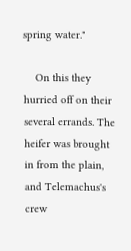spring water."

    On this they hurried off on their several errands. The heifer was brought in from the plain, and Telemachus's crew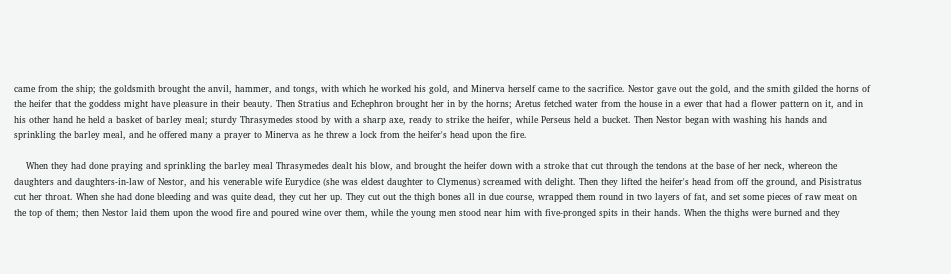came from the ship; the goldsmith brought the anvil, hammer, and tongs, with which he worked his gold, and Minerva herself came to the sacrifice. Nestor gave out the gold, and the smith gilded the horns of the heifer that the goddess might have pleasure in their beauty. Then Stratius and Echephron brought her in by the horns; Aretus fetched water from the house in a ewer that had a flower pattern on it, and in his other hand he held a basket of barley meal; sturdy Thrasymedes stood by with a sharp axe, ready to strike the heifer, while Perseus held a bucket. Then Nestor began with washing his hands and sprinkling the barley meal, and he offered many a prayer to Minerva as he threw a lock from the heifer's head upon the fire.

    When they had done praying and sprinkling the barley meal Thrasymedes dealt his blow, and brought the heifer down with a stroke that cut through the tendons at the base of her neck, whereon the daughters and daughters-in-law of Nestor, and his venerable wife Eurydice (she was eldest daughter to Clymenus) screamed with delight. Then they lifted the heifer's head from off the ground, and Pisistratus cut her throat. When she had done bleeding and was quite dead, they cut her up. They cut out the thigh bones all in due course, wrapped them round in two layers of fat, and set some pieces of raw meat on the top of them; then Nestor laid them upon the wood fire and poured wine over them, while the young men stood near him with five-pronged spits in their hands. When the thighs were burned and they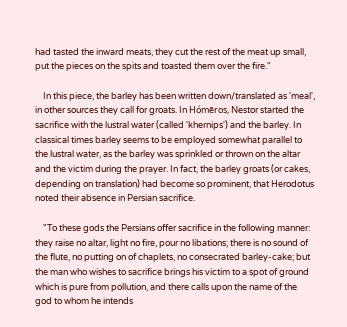had tasted the inward meats, they cut the rest of the meat up small, put the pieces on the spits and toasted them over the fire."

    In this piece, the barley has been written down/translated as 'meal', in other sources they call for groats. In Hómēros, Nestor started the sacrifice with the lustral water (called 'khernips') and the barley. In classical times barley seems to be employed somewhat parallel to the lustral water, as the barley was sprinkled or thrown on the altar and the victim during the prayer. In fact, the barley groats (or cakes, depending on translation) had become so prominent, that Herodotus noted their absence in Persian sacrifice.

    "To these gods the Persians offer sacrifice in the following manner: they raise no altar, light no fire, pour no libations; there is no sound of the flute, no putting on of chaplets, no consecrated barley-cake; but the man who wishes to sacrifice brings his victim to a spot of ground which is pure from pollution, and there calls upon the name of the god to whom he intends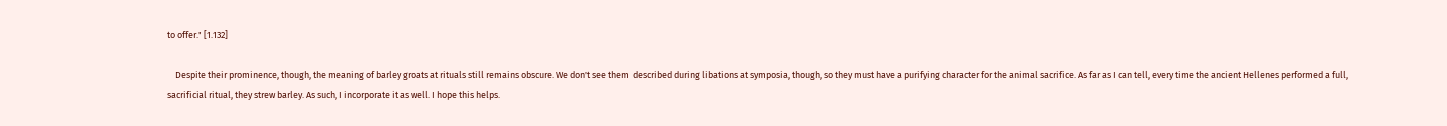to offer." [1.132]

    Despite their prominence, though, the meaning of barley groats at rituals still remains obscure. We don't see them  described during libations at symposia, though, so they must have a purifying character for the animal sacrifice. As far as I can tell, every time the ancient Hellenes performed a full, sacrificial ritual, they strew barley. As such, I incorporate it as well. I hope this helps.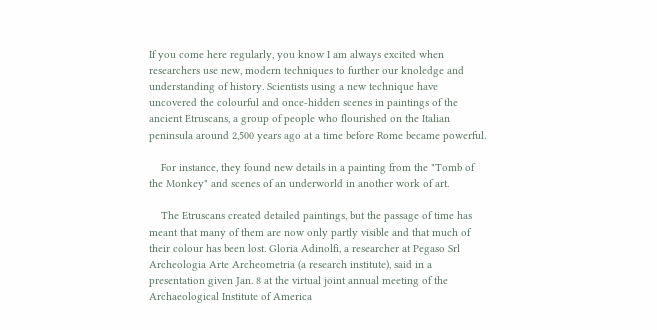If you come here regularly, you know I am always excited when researchers use new, modern techniques to further our knoledge and understanding of history. Scientists using a new technique have uncovered the colourful and once-hidden scenes in paintings of the ancient Etruscans, a group of people who flourished on the Italian peninsula around 2,500 years ago at a time before Rome became powerful.

    For instance, they found new details in a painting from the "Tomb of the Monkey" and scenes of an underworld in another work of art.

    The Etruscans created detailed paintings, but the passage of time has meant that many of them are now only partly visible and that much of their colour has been lost. Gloria Adinolfi, a researcher at Pegaso Srl Archeologia Arte Archeometria (a research institute), said in a presentation given Jan. 8 at the virtual joint annual meeting of the Archaeological Institute of America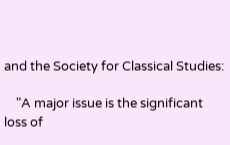and the Society for Classical Studies:

    "A major issue is the significant loss of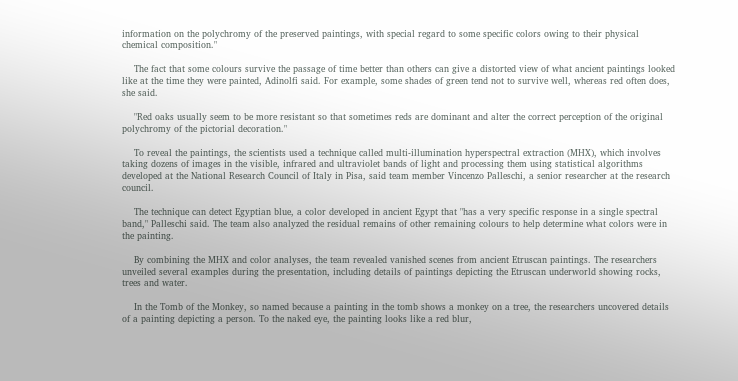information on the polychromy of the preserved paintings, with special regard to some specific colors owing to their physical chemical composition."

    The fact that some colours survive the passage of time better than others can give a distorted view of what ancient paintings looked like at the time they were painted, Adinolfi said. For example, some shades of green tend not to survive well, whereas red often does, she said.

    "Red oaks usually seem to be more resistant so that sometimes reds are dominant and alter the correct perception of the original polychromy of the pictorial decoration."

    To reveal the paintings, the scientists used a technique called multi-illumination hyperspectral extraction (MHX), which involves taking dozens of images in the visible, infrared and ultraviolet bands of light and processing them using statistical algorithms developed at the National Research Council of Italy in Pisa, said team member Vincenzo Palleschi, a senior researcher at the research council.

    The technique can detect Egyptian blue, a color developed in ancient Egypt that "has a very specific response in a single spectral band," Palleschi said. The team also analyzed the residual remains of other remaining colours to help determine what colors were in the painting.

    By combining the MHX and color analyses, the team revealed vanished scenes from ancient Etruscan paintings. The researchers unveiled several examples during the presentation, including details of paintings depicting the Etruscan underworld showing rocks, trees and water.

    In the Tomb of the Monkey, so named because a painting in the tomb shows a monkey on a tree, the researchers uncovered details of a painting depicting a person. To the naked eye, the painting looks like a red blur,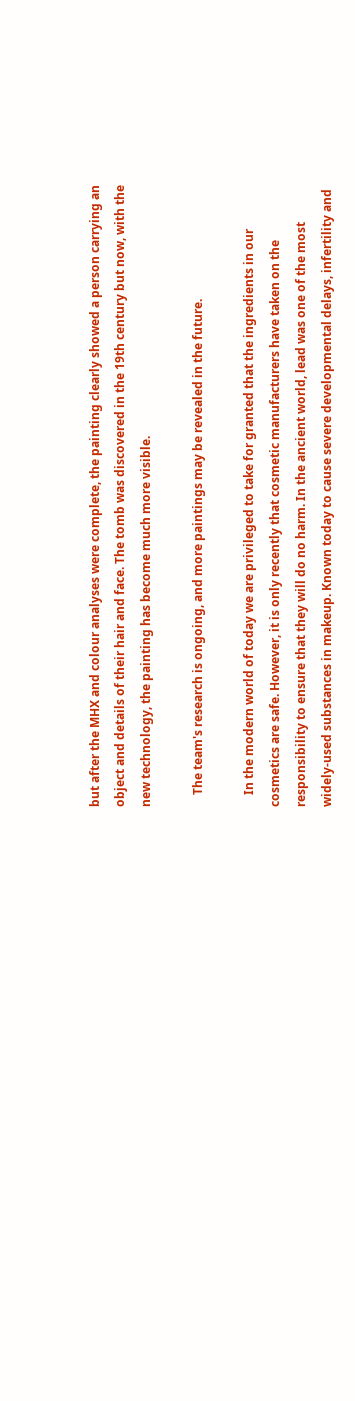but after the MHX and colour analyses were complete, the painting clearly showed a person carrying an object and details of their hair and face. The tomb was discovered in the 19th century but now, with the new technology, the painting has become much more visible.

    The team's research is ongoing, and more paintings may be revealed in the future.

    In the modern world of today we are privileged to take for granted that the ingredients in our cosmetics are safe. However, it is only recently that cosmetic manufacturers have taken on the responsibility to ensure that they will do no harm. In the ancient world, lead was one of the most widely-used substances in makeup. Known today to cause severe developmental delays, infertility and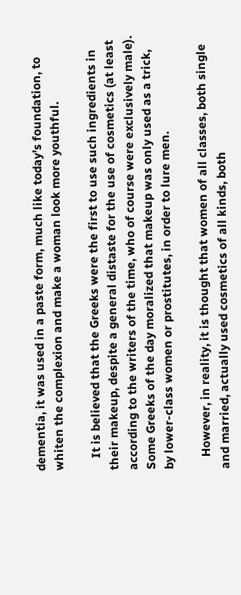dementia, it was used in a paste form, much like today’s foundation, to whiten the complexion and make a woman look more youthful.

    It is believed that the Greeks were the first to use such ingredients in their makeup, despite a general distaste for the use of cosmetics (at least according to the writers of the time, who of course were exclusively male). Some Greeks of the day moralized that makeup was only used as a trick, by lower-class women or prostitutes, in order to lure men.

    However, in reality, it is thought that women of all classes, both single and married, actually used cosmetics of all kinds, both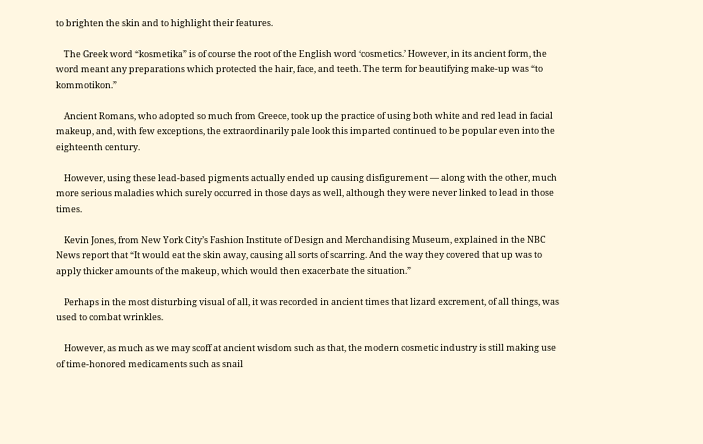to brighten the skin and to highlight their features.

    The Greek word “kosmetika” is of course the root of the English word ‘cosmetics.’ However, in its ancient form, the word meant any preparations which protected the hair, face, and teeth. The term for beautifying make-up was “to kommotikon.”

    Ancient Romans, who adopted so much from Greece, took up the practice of using both white and red lead in facial makeup, and, with few exceptions, the extraordinarily pale look this imparted continued to be popular even into the eighteenth century.

    However, using these lead-based pigments actually ended up causing disfigurement — along with the other, much more serious maladies which surely occurred in those days as well, although they were never linked to lead in those times.

    Kevin Jones, from New York City’s Fashion Institute of Design and Merchandising Museum, explained in the NBC News report that “It would eat the skin away, causing all sorts of scarring. And the way they covered that up was to apply thicker amounts of the makeup, which would then exacerbate the situation.”

    Perhaps in the most disturbing visual of all, it was recorded in ancient times that lizard excrement, of all things, was used to combat wrinkles.

    However, as much as we may scoff at ancient wisdom such as that, the modern cosmetic industry is still making use of time-honored medicaments such as snail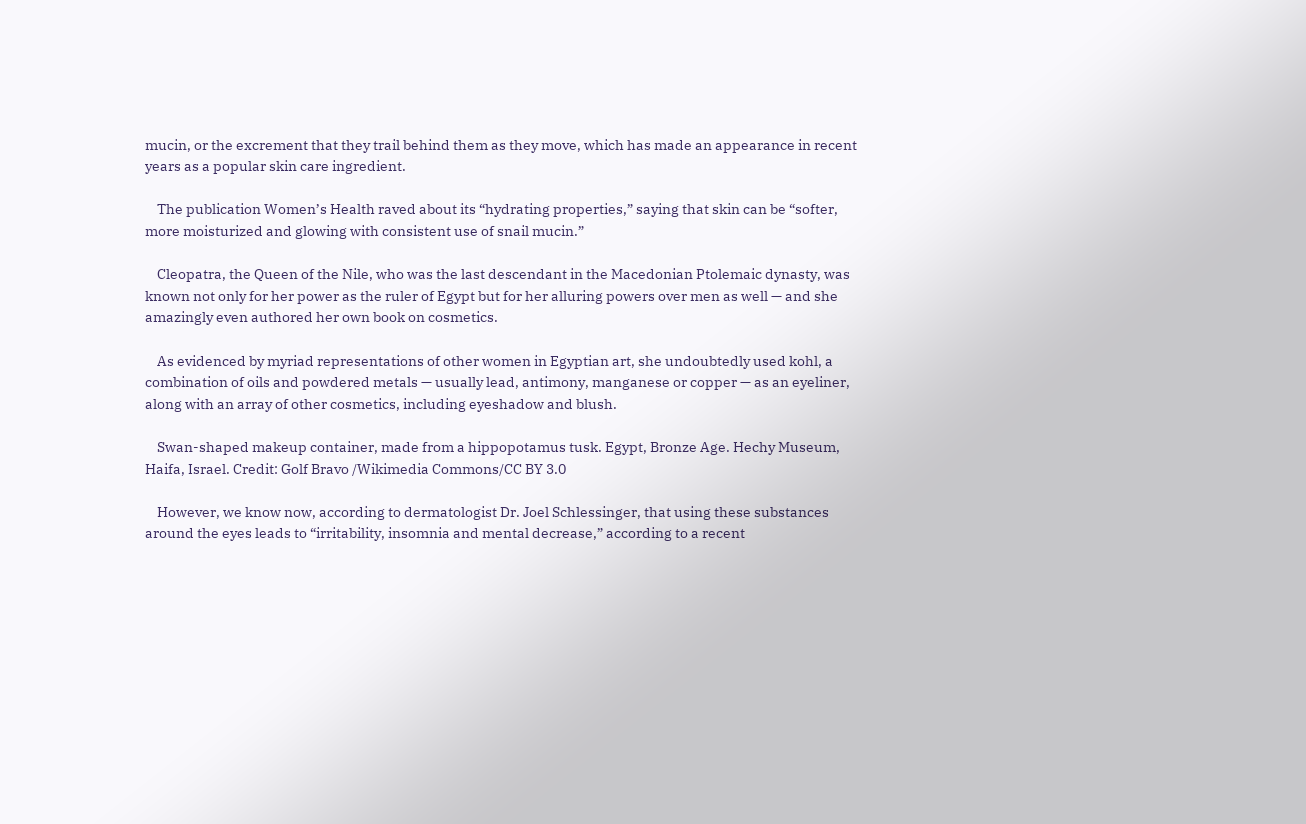mucin, or the excrement that they trail behind them as they move, which has made an appearance in recent years as a popular skin care ingredient.

    The publication Women’s Health raved about its “hydrating properties,” saying that skin can be “softer, more moisturized and glowing with consistent use of snail mucin.”

    Cleopatra, the Queen of the Nile, who was the last descendant in the Macedonian Ptolemaic dynasty, was known not only for her power as the ruler of Egypt but for her alluring powers over men as well — and she amazingly even authored her own book on cosmetics.

    As evidenced by myriad representations of other women in Egyptian art, she undoubtedly used kohl, a combination of oils and powdered metals — usually lead, antimony, manganese or copper — as an eyeliner, along with an array of other cosmetics, including eyeshadow and blush.

    Swan-shaped makeup container, made from a hippopotamus tusk. Egypt, Bronze Age. Hechy Museum, Haifa, Israel. Credit: Golf Bravo /Wikimedia Commons/CC BY 3.0

    However, we know now, according to dermatologist Dr. Joel Schlessinger, that using these substances around the eyes leads to “irritability, insomnia and mental decrease,” according to a recent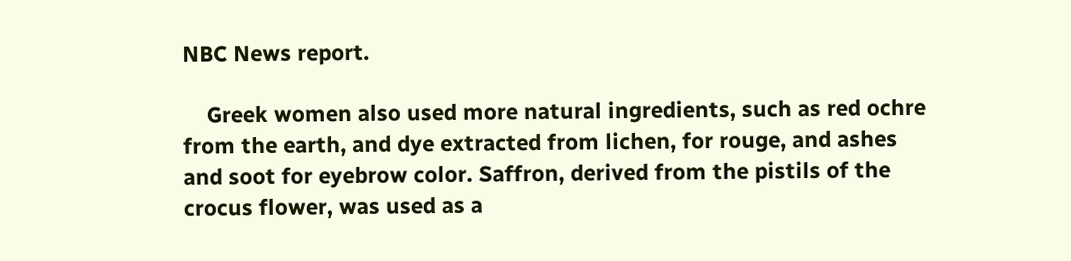NBC News report.

    Greek women also used more natural ingredients, such as red ochre from the earth, and dye extracted from lichen, for rouge, and ashes and soot for eyebrow color. Saffron, derived from the pistils of the crocus flower, was used as a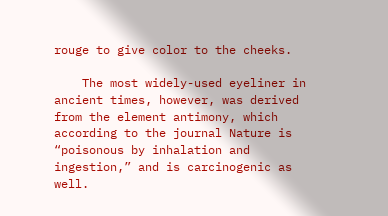rouge to give color to the cheeks.

    The most widely-used eyeliner in ancient times, however, was derived from the element antimony, which according to the journal Nature is “poisonous by inhalation and ingestion,” and is carcinogenic as well.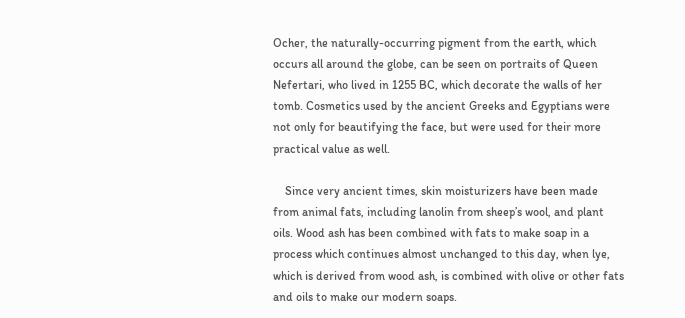Ocher, the naturally-occurring pigment from the earth, which occurs all around the globe, can be seen on portraits of Queen Nefertari, who lived in 1255 BC, which decorate the walls of her tomb. Cosmetics used by the ancient Greeks and Egyptians were not only for beautifying the face, but were used for their more practical value as well.

    Since very ancient times, skin moisturizers have been made from animal fats, including lanolin from sheep’s wool, and plant oils. Wood ash has been combined with fats to make soap in a process which continues almost unchanged to this day, when lye, which is derived from wood ash, is combined with olive or other fats and oils to make our modern soaps.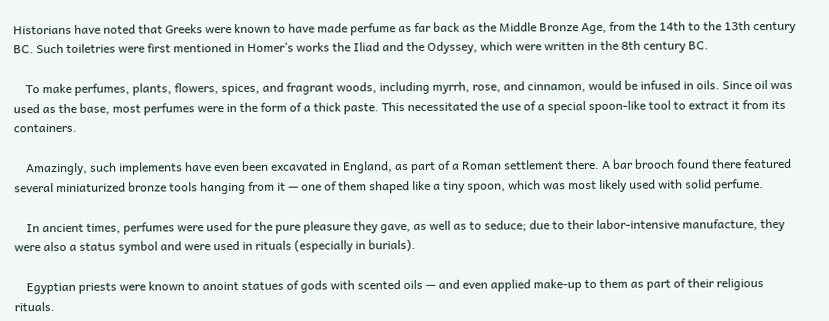Historians have noted that Greeks were known to have made perfume as far back as the Middle Bronze Age, from the 14th to the 13th century BC. Such toiletries were first mentioned in Homer’s works the Iliad and the Odyssey, which were written in the 8th century BC.

    To make perfumes, plants, flowers, spices, and fragrant woods, including myrrh, rose, and cinnamon, would be infused in oils. Since oil was used as the base, most perfumes were in the form of a thick paste. This necessitated the use of a special spoon-like tool to extract it from its containers.

    Amazingly, such implements have even been excavated in England, as part of a Roman settlement there. A bar brooch found there featured several miniaturized bronze tools hanging from it — one of them shaped like a tiny spoon, which was most likely used with solid perfume.

    In ancient times, perfumes were used for the pure pleasure they gave, as well as to seduce; due to their labor-intensive manufacture, they were also a status symbol and were used in rituals (especially in burials).

    Egyptian priests were known to anoint statues of gods with scented oils — and even applied make-up to them as part of their religious rituals.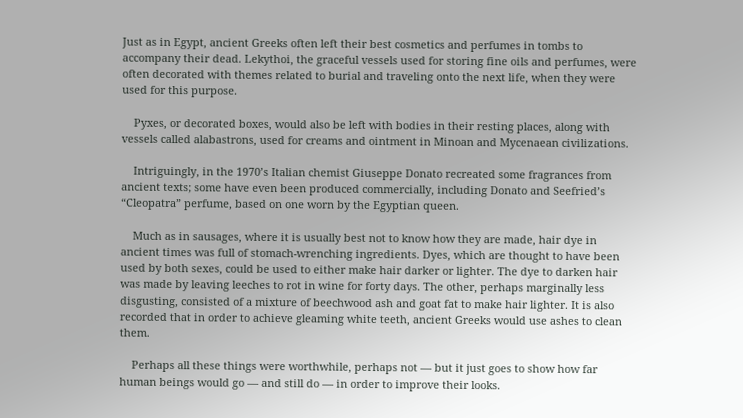Just as in Egypt, ancient Greeks often left their best cosmetics and perfumes in tombs to accompany their dead. Lekythoi, the graceful vessels used for storing fine oils and perfumes, were often decorated with themes related to burial and traveling onto the next life, when they were used for this purpose.

    Pyxes, or decorated boxes, would also be left with bodies in their resting places, along with vessels called alabastrons, used for creams and ointment in Minoan and Mycenaean civilizations.

    Intriguingly, in the 1970’s Italian chemist Giuseppe Donato recreated some fragrances from ancient texts; some have even been produced commercially, including Donato and Seefried’s “Cleopatra” perfume, based on one worn by the Egyptian queen.

    Much as in sausages, where it is usually best not to know how they are made, hair dye in ancient times was full of stomach-wrenching ingredients. Dyes, which are thought to have been used by both sexes, could be used to either make hair darker or lighter. The dye to darken hair was made by leaving leeches to rot in wine for forty days. The other, perhaps marginally less disgusting, consisted of a mixture of beechwood ash and goat fat to make hair lighter. It is also recorded that in order to achieve gleaming white teeth, ancient Greeks would use ashes to clean them.

    Perhaps all these things were worthwhile, perhaps not — but it just goes to show how far human beings would go — and still do — in order to improve their looks.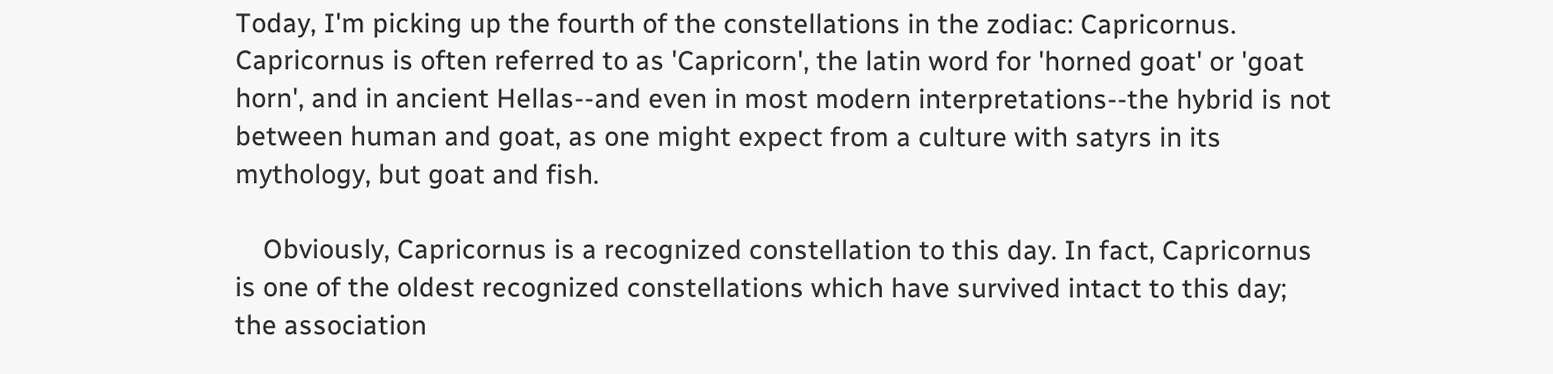Today, I'm picking up the fourth of the constellations in the zodiac: Capricornus. Capricornus is often referred to as 'Capricorn', the latin word for 'horned goat' or 'goat horn', and in ancient Hellas--and even in most modern interpretations--the hybrid is not between human and goat, as one might expect from a culture with satyrs in its mythology, but goat and fish.

    Obviously, Capricornus is a recognized constellation to this day. In fact, Capricornus is one of the oldest recognized constellations which have survived intact to this day; the association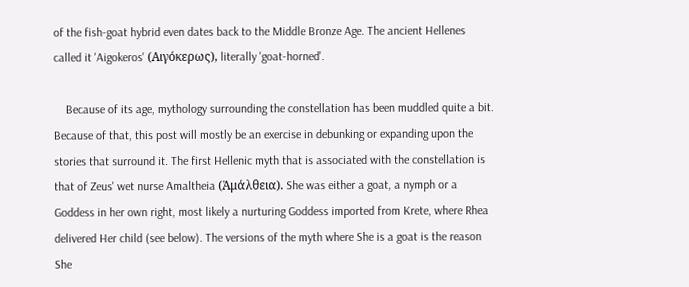of the fish-goat hybrid even dates back to the Middle Bronze Age. The ancient Hellenes called it 'Aigokeros' (Αιγόκερως), literally 'goat-horned'.

    Because of its age, mythology surrounding the constellation has been muddled quite a bit. Because of that, this post will mostly be an exercise in debunking or expanding upon the stories that surround it. The first Hellenic myth that is associated with the constellation is that of Zeus' wet nurse Amaltheia (Ἀμάλθεια). She was either a goat, a nymph or a Goddess in her own right, most likely a nurturing Goddess imported from Krete, where Rhea delivered Her child (see below). The versions of the myth where She is a goat is the reason She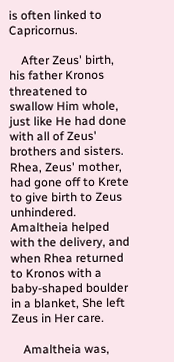is often linked to Capricornus.

    After Zeus' birth, his father Kronos threatened to swallow Him whole, just like He had done with all of Zeus' brothers and sisters. Rhea, Zeus' mother, had gone off to Krete to give birth to Zeus unhindered. Amaltheia helped with the delivery, and when Rhea returned to Kronos with a baby-shaped boulder in a blanket, She left Zeus in Her care.

    Amaltheia was,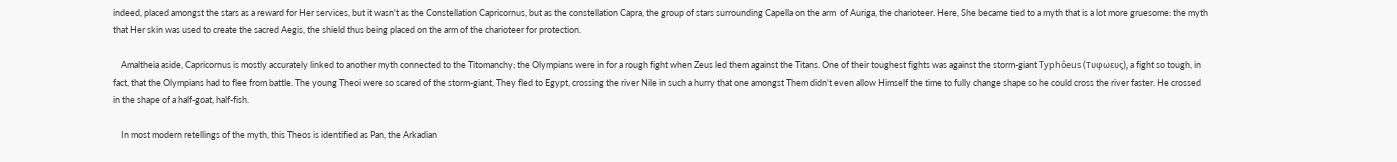indeed, placed amongst the stars as a reward for Her services, but it wasn't as the Constellation Capricornus, but as the constellation Capra, the group of stars surrounding Capella on the arm  of Auriga, the charioteer. Here, She became tied to a myth that is a lot more gruesome: the myth that Her skin was used to create the sacred Aegis, the shield thus being placed on the arm of the charioteer for protection.

    Amaltheia aside, Capricornus is mostly accurately linked to another myth connected to the Titomanchy; the Olympians were in for a rough fight when Zeus led them against the Titans. One of their toughest fights was against the storm-giant Typhôeus (Τυφωευς), a fight so tough, in fact, that the Olympians had to flee from battle. The young Theoi were so scared of the storm-giant, They fled to Egypt, crossing the river Nile in such a hurry that one amongst Them didn't even allow Himself the time to fully change shape so he could cross the river faster. He crossed in the shape of a half-goat, half-fish.

    In most modern retellings of the myth, this Theos is identified as Pan, the Arkadian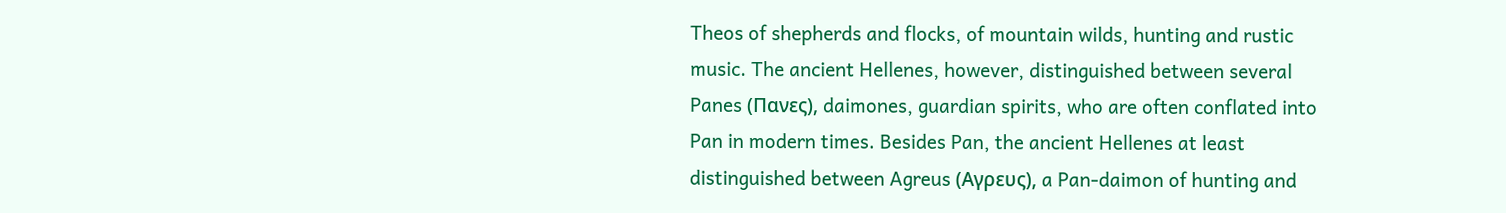Theos of shepherds and flocks, of mountain wilds, hunting and rustic music. The ancient Hellenes, however, distinguished between several Panes (Πανες), daimones, guardian spirits, who are often conflated into Pan in modern times. Besides Pan, the ancient Hellenes at least distinguished between Agreus (Αγρευς), a Pan-daimon of hunting and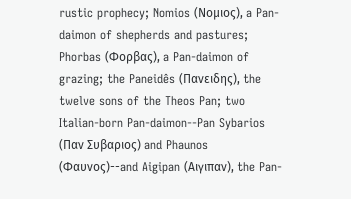rustic prophecy; Nomios (Νομιος), a Pan-daimon of shepherds and pastures; Phorbas (Φορβας), a Pan-daimon of grazing; the Paneidês (Πανειδης), the twelve sons of the Theos Pan; two Italian-born Pan-daimon--Pan Sybarios (Παν Συβαριος) and Phaunos (Φαυνος)--and Aigipan (Αιγιπαν), the Pan-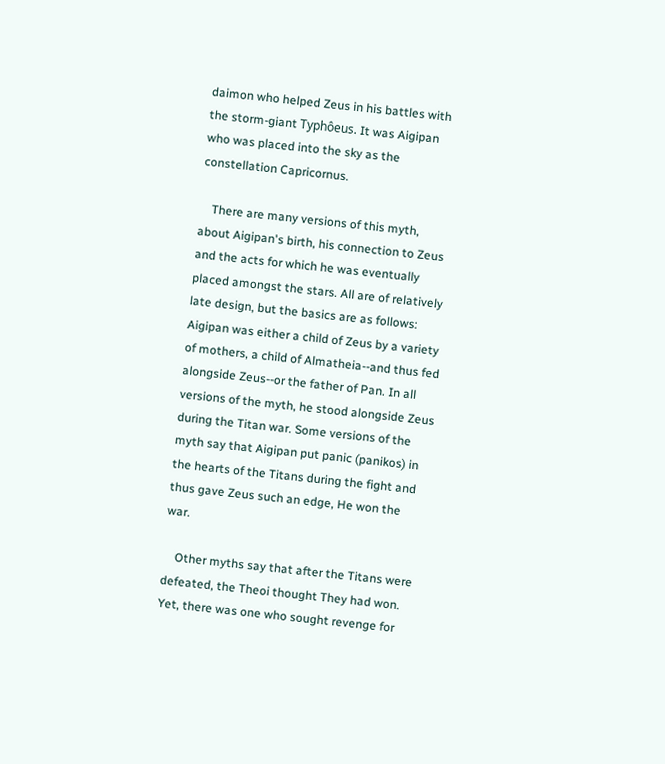daimon who helped Zeus in his battles with the storm-giant Typhôeus. It was Aigipan who was placed into the sky as the constellation Capricornus.

    There are many versions of this myth, about Aigipan's birth, his connection to Zeus and the acts for which he was eventually placed amongst the stars. All are of relatively late design, but the basics are as follows: Aigipan was either a child of Zeus by a variety of mothers, a child of Almatheia--and thus fed alongside Zeus--or the father of Pan. In all versions of the myth, he stood alongside Zeus during the Titan war. Some versions of the myth say that Aigipan put panic (panikos) in the hearts of the Titans during the fight and thus gave Zeus such an edge, He won the war.

    Other myths say that after the Titans were defeated, the Theoi thought They had won. Yet, there was one who sought revenge for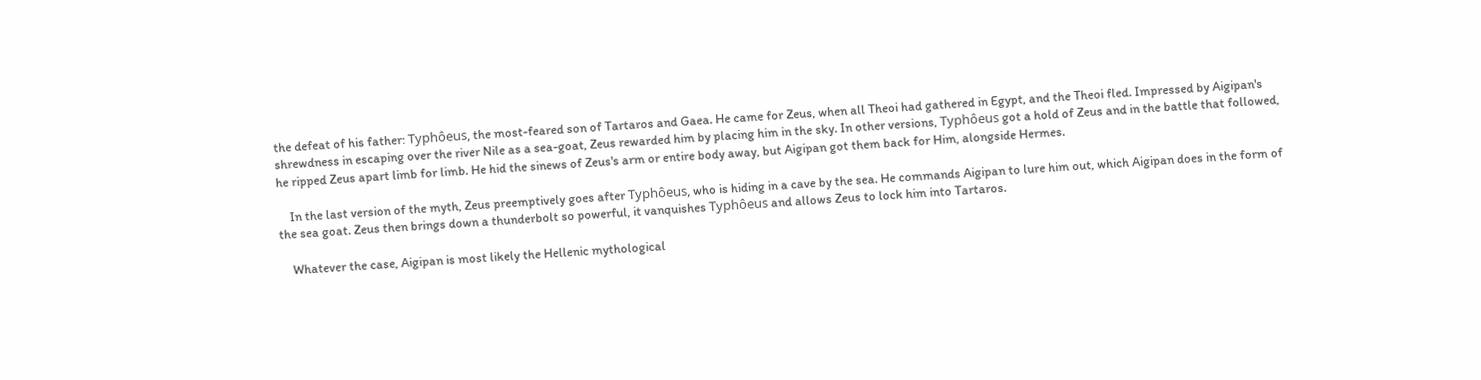the defeat of his father: Typhôeus, the most-feared son of Tartaros and Gaea. He came for Zeus, when all Theoi had gathered in Egypt, and the Theoi fled. Impressed by Aigipan's shrewdness in escaping over the river Nile as a sea-goat, Zeus rewarded him by placing him in the sky. In other versions, Typhôeus got a hold of Zeus and in the battle that followed, he ripped Zeus apart limb for limb. He hid the sinews of Zeus's arm or entire body away, but Aigipan got them back for Him, alongside Hermes.

    In the last version of the myth, Zeus preemptively goes after Typhôeus, who is hiding in a cave by the sea. He commands Aigipan to lure him out, which Aigipan does in the form of the sea goat. Zeus then brings down a thunderbolt so powerful, it vanquishes Typhôeus and allows Zeus to lock him into Tartaros.

    Whatever the case, Aigipan is most likely the Hellenic mythological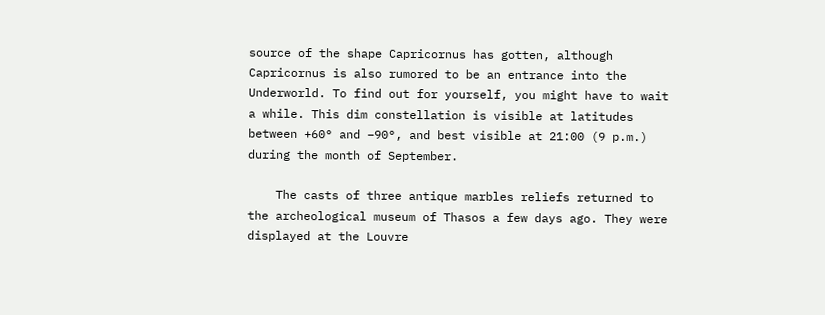source of the shape Capricornus has gotten, although Capricornus is also rumored to be an entrance into the Underworld. To find out for yourself, you might have to wait a while. This dim constellation is visible at latitudes between +60° and −90°, and best visible at 21:00 (9 p.m.) during the month of September.

    The casts of three antique marbles reliefs returned to the archeological museum of Thasos a few days ago. They were displayed at the Louvre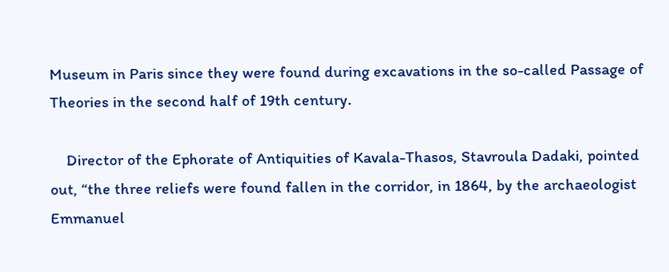Museum in Paris since they were found during excavations in the so-called Passage of Theories in the second half of 19th century.

    Director of the Ephorate of Antiquities of Kavala-Thasos, Stavroula Dadaki, pointed out, “the three reliefs were found fallen in the corridor, in 1864, by the archaeologist Emmanuel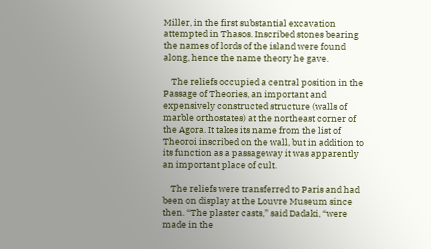Miller, in the first substantial excavation attempted in Thasos. Inscribed stones bearing the names of lords of the island were found along, hence the name theory he gave.

    The reliefs occupied a central position in the Passage of Theories, an important and expensively constructed structure (walls of marble orthostates) at the northeast corner of the Agora. It takes its name from the list of Theoroi inscribed on the wall, but in addition to its function as a passageway it was apparently an important place of cult.

    The reliefs were transferred to Paris and had been on display at the Louvre Museum since then. “The plaster casts,” said Dadaki, “were made in the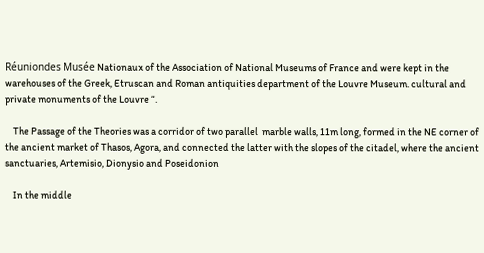Réuniondes Musée Nationaux of the Association of National Museums of France and were kept in the warehouses of the Greek, Etruscan and Roman antiquities department of the Louvre Museum. cultural and private monuments of the Louvre “.

    The Passage of the Theories was a corridor of two parallel  marble walls, 11m long, formed in the NE corner of the ancient market of Thasos, Agora, and connected the latter with the slopes of the citadel, where the ancient sanctuaries, Artemisio, Dionysio and Poseidonion

    In the middle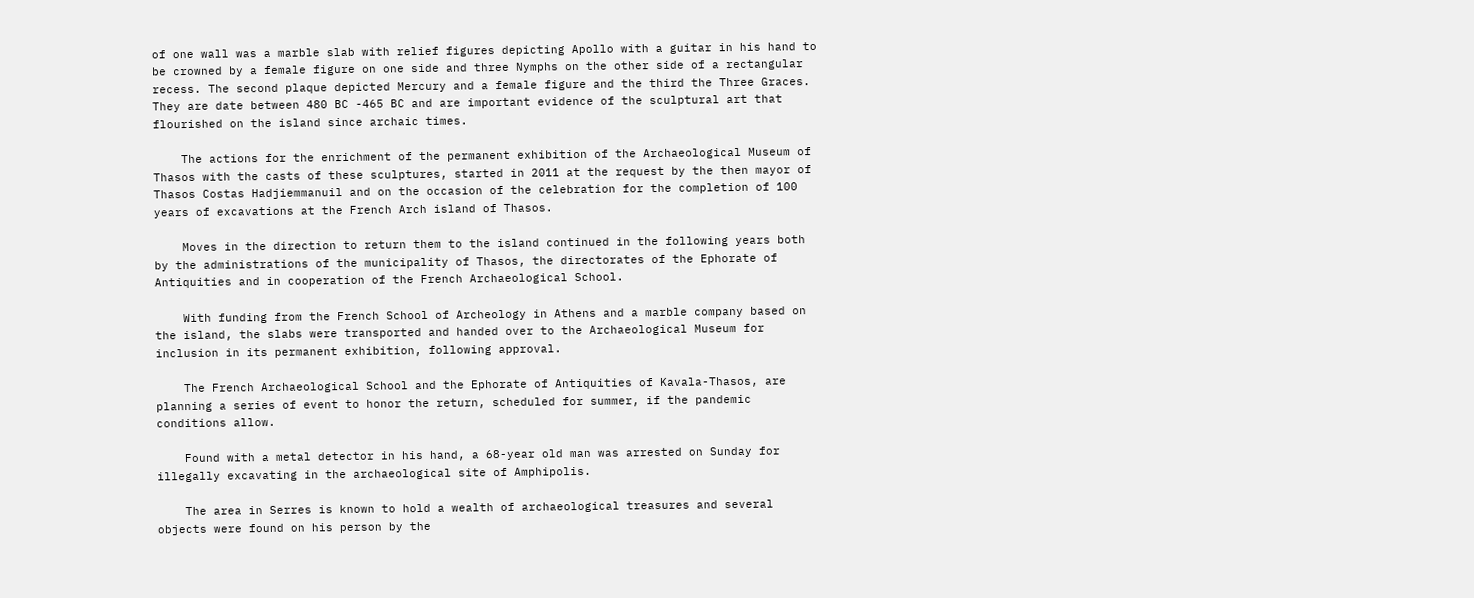of one wall was a marble slab with relief figures depicting Apollo with a guitar in his hand to be crowned by a female figure on one side and three Nymphs on the other side of a rectangular recess. The second plaque depicted Mercury and a female figure and the third the Three Graces. They are date between 480 BC -465 BC and are important evidence of the sculptural art that flourished on the island since archaic times.

    The actions for the enrichment of the permanent exhibition of the Archaeological Museum of Thasos with the casts of these sculptures, started in 2011 at the request by the then mayor of Thasos Costas Hadjiemmanuil and on the occasion of the celebration for the completion of 100 years of excavations at the French Arch island of Thasos.

    Moves in the direction to return them to the island continued in the following years both by the administrations of the municipality of Thasos, the directorates of the Ephorate of Antiquities and in cooperation of the French Archaeological School.

    With funding from the French School of Archeology in Athens and a marble company based on the island, the slabs were transported and handed over to the Archaeological Museum for inclusion in its permanent exhibition, following approval.

    The French Archaeological School and the Ephorate of Antiquities of Kavala-Thasos, are planning a series of event to honor the return, scheduled for summer, if the pandemic conditions allow.

    Found with a metal detector in his hand, a 68-year old man was arrested on Sunday for illegally excavating in the archaeological site of Amphipolis.

    The area in Serres is known to hold a wealth of archaeological treasures and several objects were found on his person by the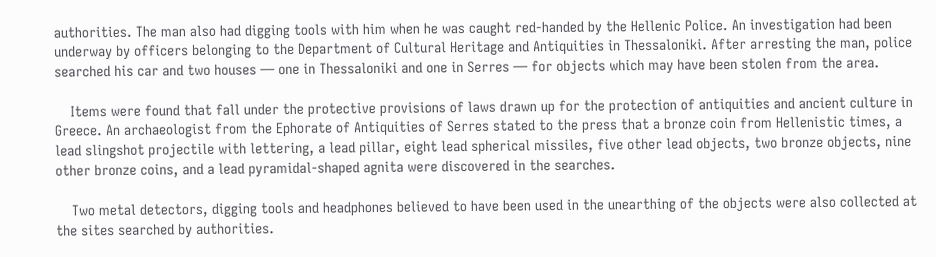authorities. The man also had digging tools with him when he was caught red-handed by the Hellenic Police. An investigation had been underway by officers belonging to the Department of Cultural Heritage and Antiquities in Thessaloniki. After arresting the man, police searched his car and two houses — one in Thessaloniki and one in Serres — for objects which may have been stolen from the area.

    Items were found that fall under the protective provisions of laws drawn up for the protection of antiquities and ancient culture in Greece. An archaeologist from the Ephorate of Antiquities of Serres stated to the press that a bronze coin from Hellenistic times, a lead slingshot projectile with lettering, a lead pillar, eight lead spherical missiles, five other lead objects, two bronze objects, nine other bronze coins, and a lead pyramidal-shaped agnita were discovered in the searches.

    Two metal detectors, digging tools and headphones believed to have been used in the unearthing of the objects were also collected at the sites searched by authorities.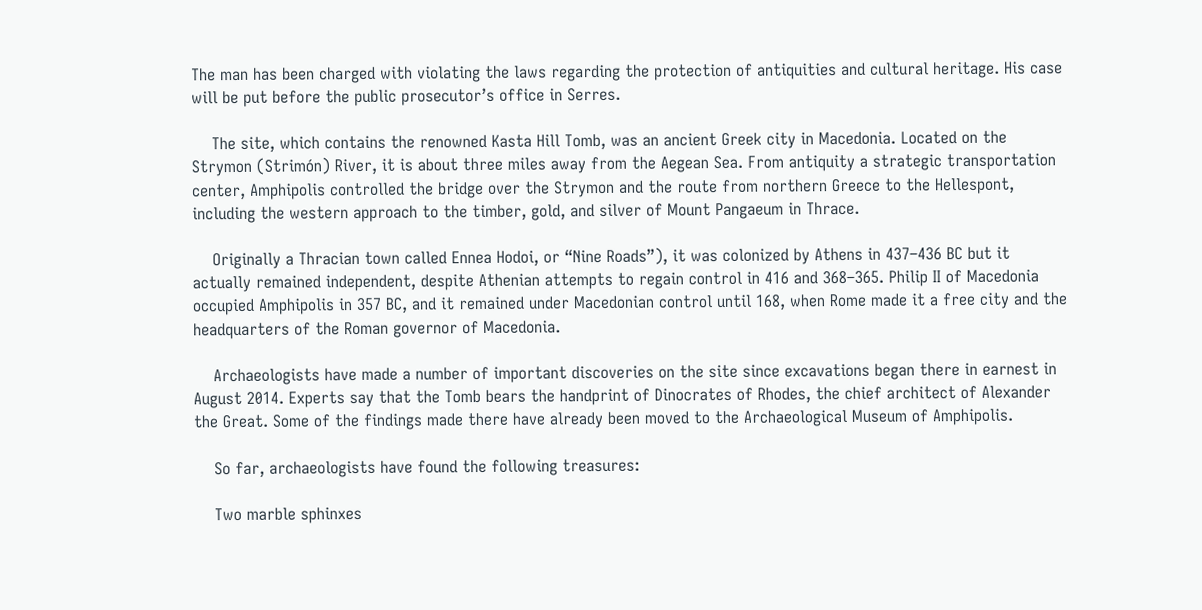The man has been charged with violating the laws regarding the protection of antiquities and cultural heritage. His case will be put before the public prosecutor’s office in Serres.

    The site, which contains the renowned Kasta Hill Tomb, was an ancient Greek city in Macedonia. Located on the Strymon (Strimón) River, it is about three miles away from the Aegean Sea. From antiquity a strategic transportation center, Amphipolis controlled the bridge over the Strymon and the route from northern Greece to the Hellespont, including the western approach to the timber, gold, and silver of Mount Pangaeum in Thrace.

    Originally a Thracian town called Ennea Hodoi, or “Nine Roads”), it was colonized by Athens in 437–436 BC but it actually remained independent, despite Athenian attempts to regain control in 416 and 368–365. Philip II of Macedonia occupied Amphipolis in 357 BC, and it remained under Macedonian control until 168, when Rome made it a free city and the headquarters of the Roman governor of Macedonia.

    Archaeologists have made a number of important discoveries on the site since excavations began there in earnest in August 2014. Experts say that the Tomb bears the handprint of Dinocrates of Rhodes, the chief architect of Alexander the Great. Some of the findings made there have already been moved to the Archaeological Museum of Amphipolis.

    So far, archaeologists have found the following treasures:

    Two marble sphinxes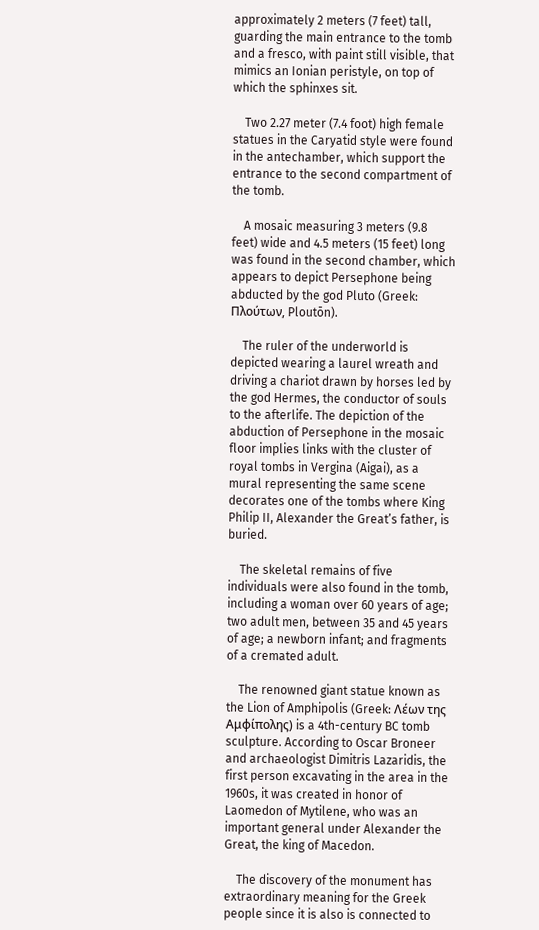approximately 2 meters (7 feet) tall, guarding the main entrance to the tomb and a fresco, with paint still visible, that mimics an Ionian peristyle, on top of which the sphinxes sit.

    Two 2.27 meter (7.4 foot) high female statues in the Caryatid style were found in the antechamber, which support the entrance to the second compartment of the tomb.

    A mosaic measuring 3 meters (9.8 feet) wide and 4.5 meters (15 feet) long was found in the second chamber, which appears to depict Persephone being abducted by the god Pluto (Greek: Πλούτων, Ploutōn).

    The ruler of the underworld is depicted wearing a laurel wreath and driving a chariot drawn by horses led by the god Hermes, the conductor of souls to the afterlife. The depiction of the abduction of Persephone in the mosaic floor implies links with the cluster of royal tombs in Vergina (Aigai), as a mural representing the same scene decorates one of the tombs where King Philip II, Alexander the Great’s father, is buried.

    The skeletal remains of five individuals were also found in the tomb, including a woman over 60 years of age; two adult men, between 35 and 45 years of age; a newborn infant; and fragments of a cremated adult.

    The renowned giant statue known as the Lion of Amphipolis (Greek: Λέων της Αμφίπολης) is a 4th-century BC tomb sculpture. According to Oscar Broneer and archaeologist Dimitris Lazaridis, the first person excavating in the area in the 1960s, it was created in honor of Laomedon of Mytilene, who was an important general under Alexander the Great, the king of Macedon.

    The discovery of the monument has extraordinary meaning for the Greek people since it is also is connected to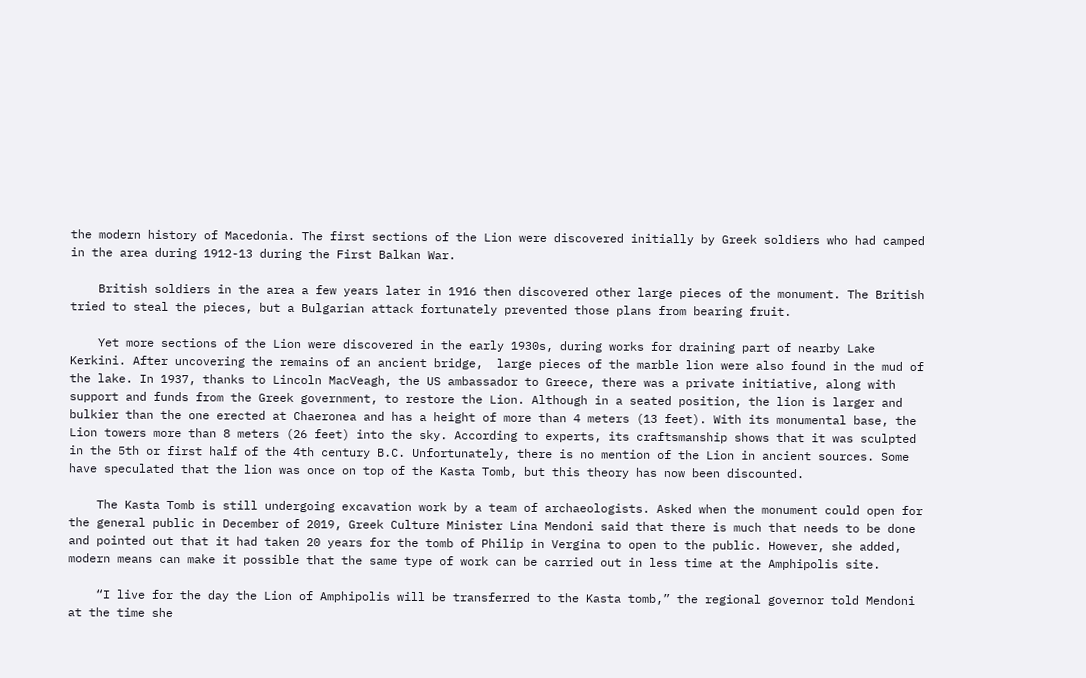the modern history of Macedonia. The first sections of the Lion were discovered initially by Greek soldiers who had camped in the area during 1912-13 during the First Balkan War.

    British soldiers in the area a few years later in 1916 then discovered other large pieces of the monument. The British tried to steal the pieces, but a Bulgarian attack fortunately prevented those plans from bearing fruit.

    Yet more sections of the Lion were discovered in the early 1930s, during works for draining part of nearby Lake Kerkini. After uncovering the remains of an ancient bridge,  large pieces of the marble lion were also found in the mud of the lake. In 1937, thanks to Lincoln MacVeagh, the US ambassador to Greece, there was a private initiative, along with support and funds from the Greek government, to restore the Lion. Although in a seated position, the lion is larger and bulkier than the one erected at Chaeronea and has a height of more than 4 meters (13 feet). With its monumental base, the Lion towers more than 8 meters (26 feet) into the sky. According to experts, its craftsmanship shows that it was sculpted in the 5th or first half of the 4th century B.C. Unfortunately, there is no mention of the Lion in ancient sources. Some have speculated that the lion was once on top of the Kasta Tomb, but this theory has now been discounted.

    The Kasta Tomb is still undergoing excavation work by a team of archaeologists. Asked when the monument could open for the general public in December of 2019, Greek Culture Minister Lina Mendoni said that there is much that needs to be done and pointed out that it had taken 20 years for the tomb of Philip in Vergina to open to the public. However, she added, modern means can make it possible that the same type of work can be carried out in less time at the Amphipolis site.

    “I live for the day the Lion of Amphipolis will be transferred to the Kasta tomb,” the regional governor told Mendoni at the time she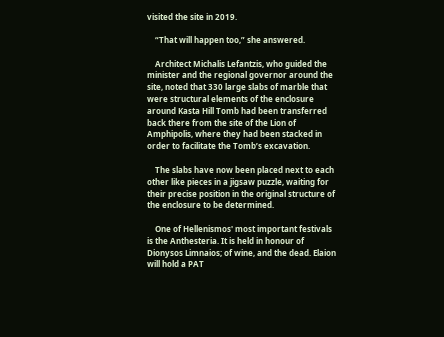visited the site in 2019.

    “That will happen too,” she answered.

    Architect Michalis Lefantzis, who guided the minister and the regional governor around the site, noted that 330 large slabs of marble that were structural elements of the enclosure around Kasta Hill Tomb had been transferred back there from the site of the Lion of Amphipolis, where they had been stacked in order to facilitate the Tomb’s excavation.

    The slabs have now been placed next to each other like pieces in a jigsaw puzzle, waiting for their precise position in the original structure of the enclosure to be determined.

    One of Hellenismos' most important festivals is the Anthesteria. It is held in honour of Dionysos Limnaios; of wine, and the dead. Elaion will hold a PAT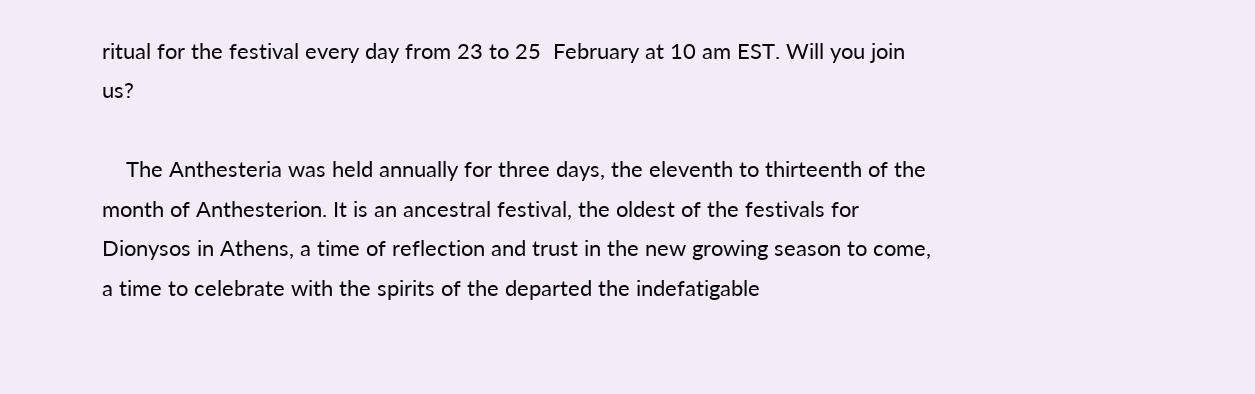ritual for the festival every day from 23 to 25  February at 10 am EST. Will you join us?

    The Anthesteria was held annually for three days, the eleventh to thirteenth of the month of Anthesterion. It is an ancestral festival, the oldest of the festivals for Dionysos in Athens, a time of reflection and trust in the new growing season to come, a time to celebrate with the spirits of the departed the indefatigable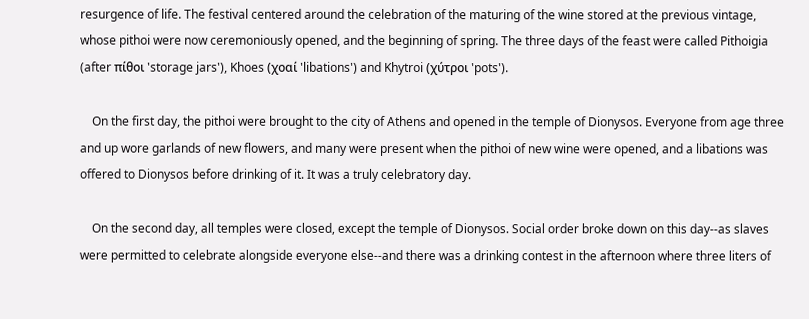resurgence of life. The festival centered around the celebration of the maturing of the wine stored at the previous vintage, whose pithoi were now ceremoniously opened, and the beginning of spring. The three days of the feast were called Pithoigia (after πίθοι 'storage jars'), Khoes (χοαί 'libations') and Khytroi (χύτροι 'pots').

    On the first day, the pithoi were brought to the city of Athens and opened in the temple of Dionysos. Everyone from age three and up wore garlands of new flowers, and many were present when the pithoi of new wine were opened, and a libations was offered to Dionysos before drinking of it. It was a truly celebratory day.

    On the second day, all temples were closed, except the temple of Dionysos. Social order broke down on this day--as slaves were permitted to celebrate alongside everyone else--and there was a drinking contest in the afternoon where three liters of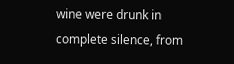wine were drunk in complete silence, from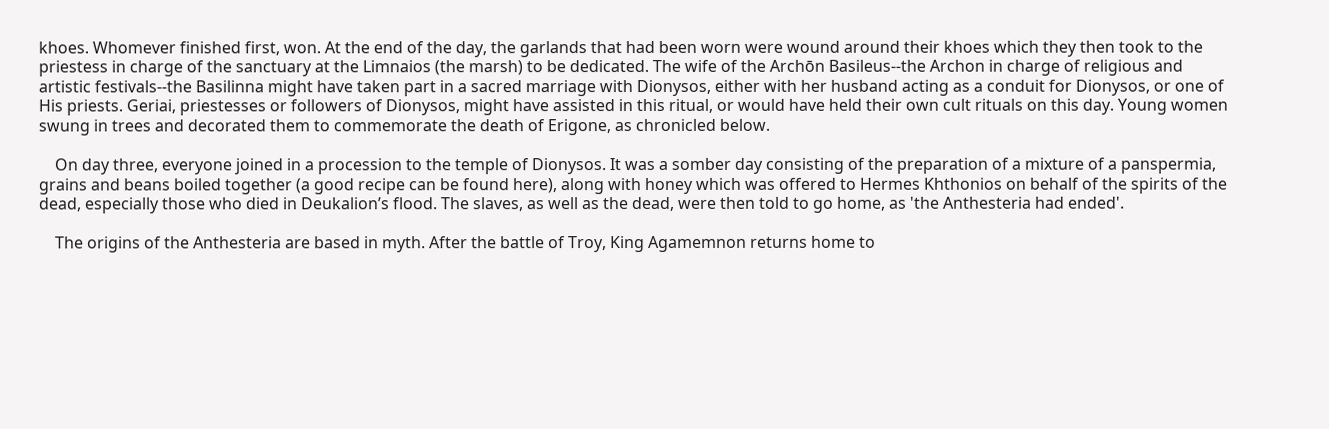khoes. Whomever finished first, won. At the end of the day, the garlands that had been worn were wound around their khoes which they then took to the priestess in charge of the sanctuary at the Limnaios (the marsh) to be dedicated. The wife of the Archōn Basileus--the Archon in charge of religious and artistic festivals--the Basilinna might have taken part in a sacred marriage with Dionysos, either with her husband acting as a conduit for Dionysos, or one of His priests. Geriai, priestesses or followers of Dionysos, might have assisted in this ritual, or would have held their own cult rituals on this day. Young women swung in trees and decorated them to commemorate the death of Erigone, as chronicled below.

    On day three, everyone joined in a procession to the temple of Dionysos. It was a somber day consisting of the preparation of a mixture of a panspermia, grains and beans boiled together (a good recipe can be found here), along with honey which was offered to Hermes Khthonios on behalf of the spirits of the dead, especially those who died in Deukalion’s flood. The slaves, as well as the dead, were then told to go home, as 'the Anthesteria had ended'.

    The origins of the Anthesteria are based in myth. After the battle of Troy, King Agamemnon returns home to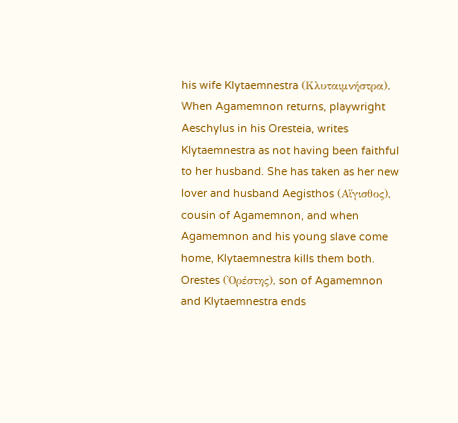his wife Klytaemnestra (Κλυταιμνήστρα). When Agamemnon returns, playwright Aeschylus in his Oresteia, writes Klytaemnestra as not having been faithful to her husband. She has taken as her new lover and husband Aegisthos (Αἴγισθος), cousin of Agamemnon, and when Agamemnon and his young slave come home, Klytaemnestra kills them both. Orestes (Ὀρέστης), son of Agamemnon and Klytaemnestra ends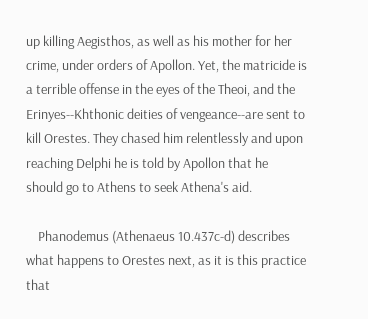up killing Aegisthos, as well as his mother for her crime, under orders of Apollon. Yet, the matricide is a terrible offense in the eyes of the Theoi, and the Erinyes--Khthonic deities of vengeance--are sent to kill Orestes. They chased him relentlessly and upon reaching Delphi he is told by Apollon that he should go to Athens to seek Athena's aid.

    Phanodemus (Athenaeus 10.437c-d) describes what happens to Orestes next, as it is this practice that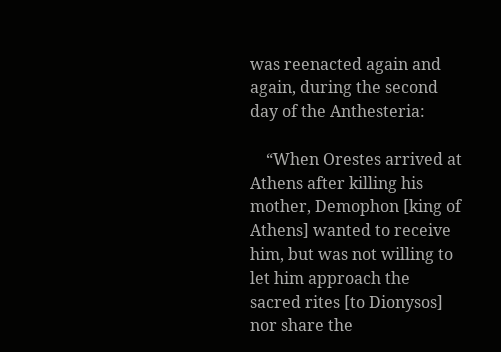was reenacted again and again, during the second day of the Anthesteria:

    “When Orestes arrived at Athens after killing his mother, Demophon [king of Athens] wanted to receive him, but was not willing to let him approach the sacred rites [to Dionysos] nor share the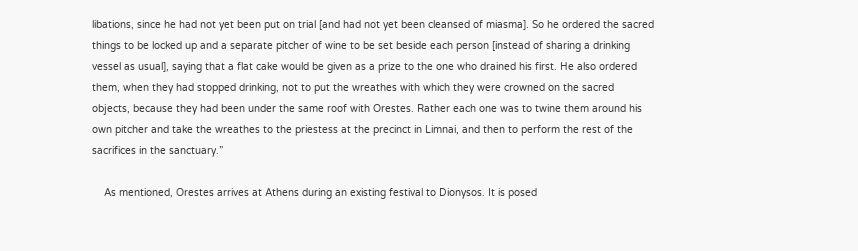libations, since he had not yet been put on trial [and had not yet been cleansed of miasma]. So he ordered the sacred things to be locked up and a separate pitcher of wine to be set beside each person [instead of sharing a drinking vessel as usual], saying that a flat cake would be given as a prize to the one who drained his first. He also ordered them, when they had stopped drinking, not to put the wreathes with which they were crowned on the sacred objects, because they had been under the same roof with Orestes. Rather each one was to twine them around his own pitcher and take the wreathes to the priestess at the precinct in Limnai, and then to perform the rest of the sacrifices in the sanctuary.”

    As mentioned, Orestes arrives at Athens during an existing festival to Dionysos. It is posed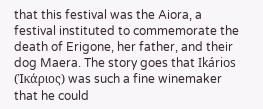that this festival was the Aiora, a festival instituted to commemorate the death of Erigone, her father, and their dog Maera. The story goes that Ikários (Ἰκάριος) was such a fine winemaker that he could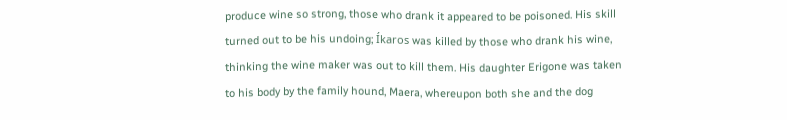produce wine so strong, those who drank it appeared to be poisoned. His skill turned out to be his undoing; Íkaros was killed by those who drank his wine, thinking the wine maker was out to kill them. His daughter Erigone was taken to his body by the family hound, Maera, whereupon both she and the dog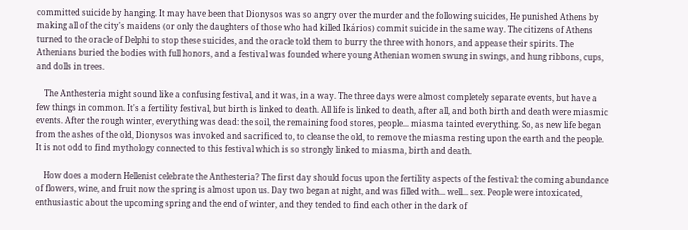committed suicide by hanging. It may have been that Dionysos was so angry over the murder and the following suicides, He punished Athens by making all of the city's maidens (or only the daughters of those who had killed Ikários) commit suicide in the same way. The citizens of Athens turned to the oracle of Delphi to stop these suicides, and the oracle told them to burry the three with honors, and appease their spirits. The Athenians buried the bodies with full honors, and a festival was founded where young Athenian women swung in swings, and hung ribbons, cups, and dolls in trees.

    The Anthesteria might sound like a confusing festival, and it was, in a way. The three days were almost completely separate events, but have a few things in common. It's a fertility festival, but birth is linked to death. All life is linked to death, after all, and both birth and death were miasmic events. After the rough winter, everything was dead: the soil, the remaining food stores, people... miasma tainted everything. So, as new life began from the ashes of the old, Dionysos was invoked and sacrificed to, to cleanse the old, to remove the miasma resting upon the earth and the people. It is not odd to find mythology connected to this festival which is so strongly linked to miasma, birth and death.

    How does a modern Hellenist celebrate the Anthesteria? The first day should focus upon the fertility aspects of the festival: the coming abundance of flowers, wine, and fruit now the spring is almost upon us. Day two began at night, and was filled with... well... sex. People were intoxicated, enthusiastic about the upcoming spring and the end of winter, and they tended to find each other in the dark of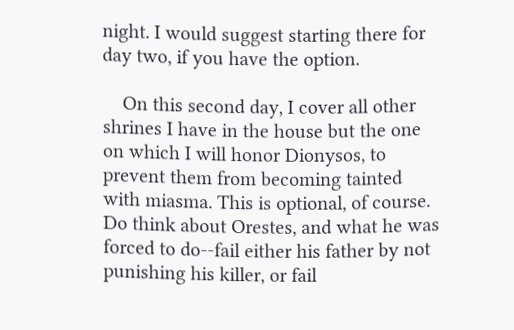night. I would suggest starting there for day two, if you have the option.

    On this second day, I cover all other shrines I have in the house but the one on which I will honor Dionysos, to prevent them from becoming tainted with miasma. This is optional, of course. Do think about Orestes, and what he was forced to do--fail either his father by not punishing his killer, or fail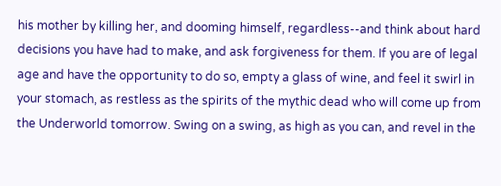his mother by killing her, and dooming himself, regardless--and think about hard decisions you have had to make, and ask forgiveness for them. If you are of legal age and have the opportunity to do so, empty a glass of wine, and feel it swirl in your stomach, as restless as the spirits of the mythic dead who will come up from the Underworld tomorrow. Swing on a swing, as high as you can, and revel in the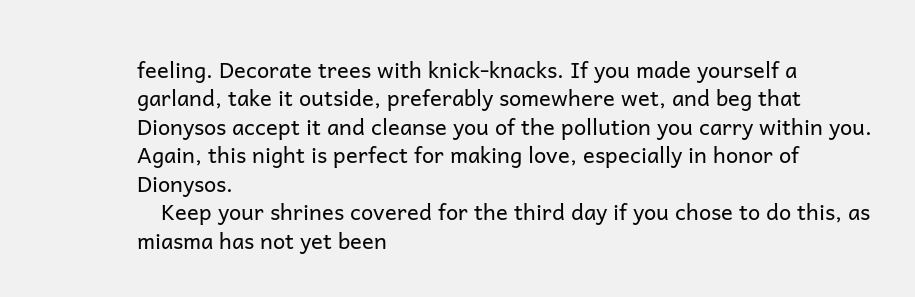feeling. Decorate trees with knick-knacks. If you made yourself a garland, take it outside, preferably somewhere wet, and beg that Dionysos accept it and cleanse you of the pollution you carry within you. Again, this night is perfect for making love, especially in honor of Dionysos.
    Keep your shrines covered for the third day if you chose to do this, as miasma has not yet been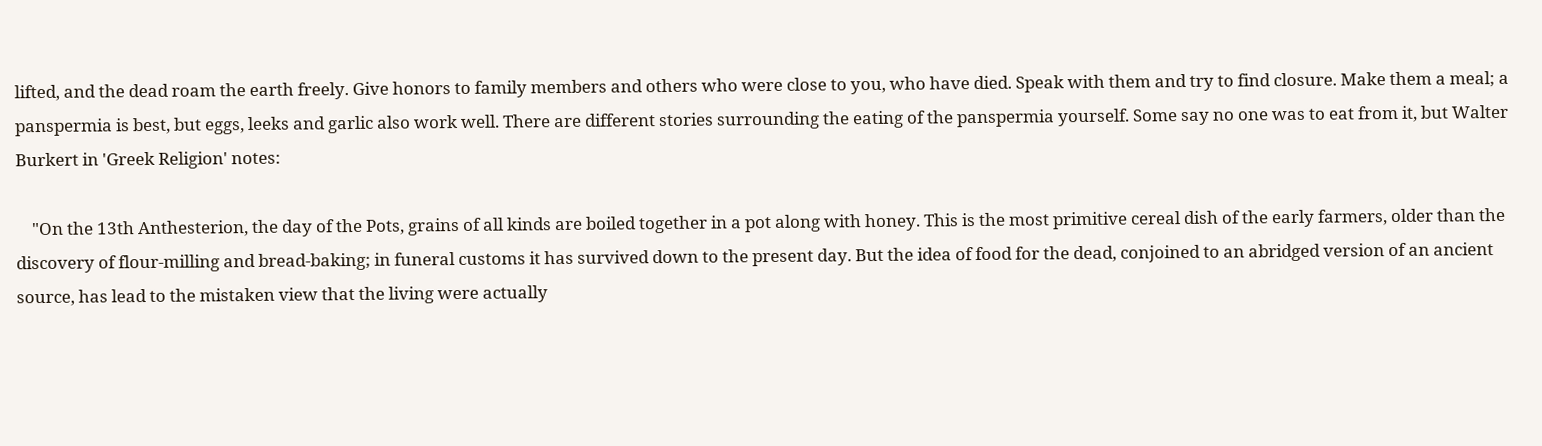lifted, and the dead roam the earth freely. Give honors to family members and others who were close to you, who have died. Speak with them and try to find closure. Make them a meal; a panspermia is best, but eggs, leeks and garlic also work well. There are different stories surrounding the eating of the panspermia yourself. Some say no one was to eat from it, but Walter Burkert in 'Greek Religion' notes:

    "On the 13th Anthesterion, the day of the Pots, grains of all kinds are boiled together in a pot along with honey. This is the most primitive cereal dish of the early farmers, older than the discovery of flour-milling and bread-baking; in funeral customs it has survived down to the present day. But the idea of food for the dead, conjoined to an abridged version of an ancient source, has lead to the mistaken view that the living were actually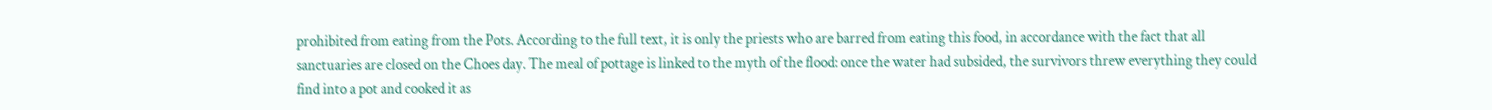prohibited from eating from the Pots. According to the full text, it is only the priests who are barred from eating this food, in accordance with the fact that all sanctuaries are closed on the Choes day. The meal of pottage is linked to the myth of the flood: once the water had subsided, the survivors threw everything they could find into a pot and cooked it as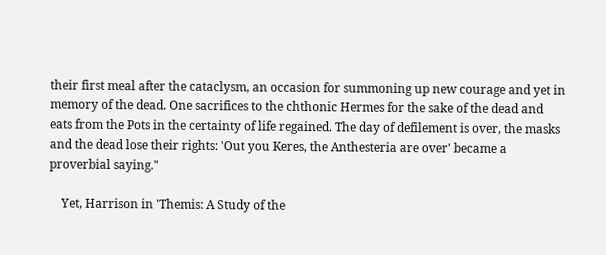their first meal after the cataclysm, an occasion for summoning up new courage and yet in memory of the dead. One sacrifices to the chthonic Hermes for the sake of the dead and eats from the Pots in the certainty of life regained. The day of defilement is over, the masks and the dead lose their rights: 'Out you Keres, the Anthesteria are over' became a proverbial saying."

    Yet, Harrison in 'Themis: A Study of the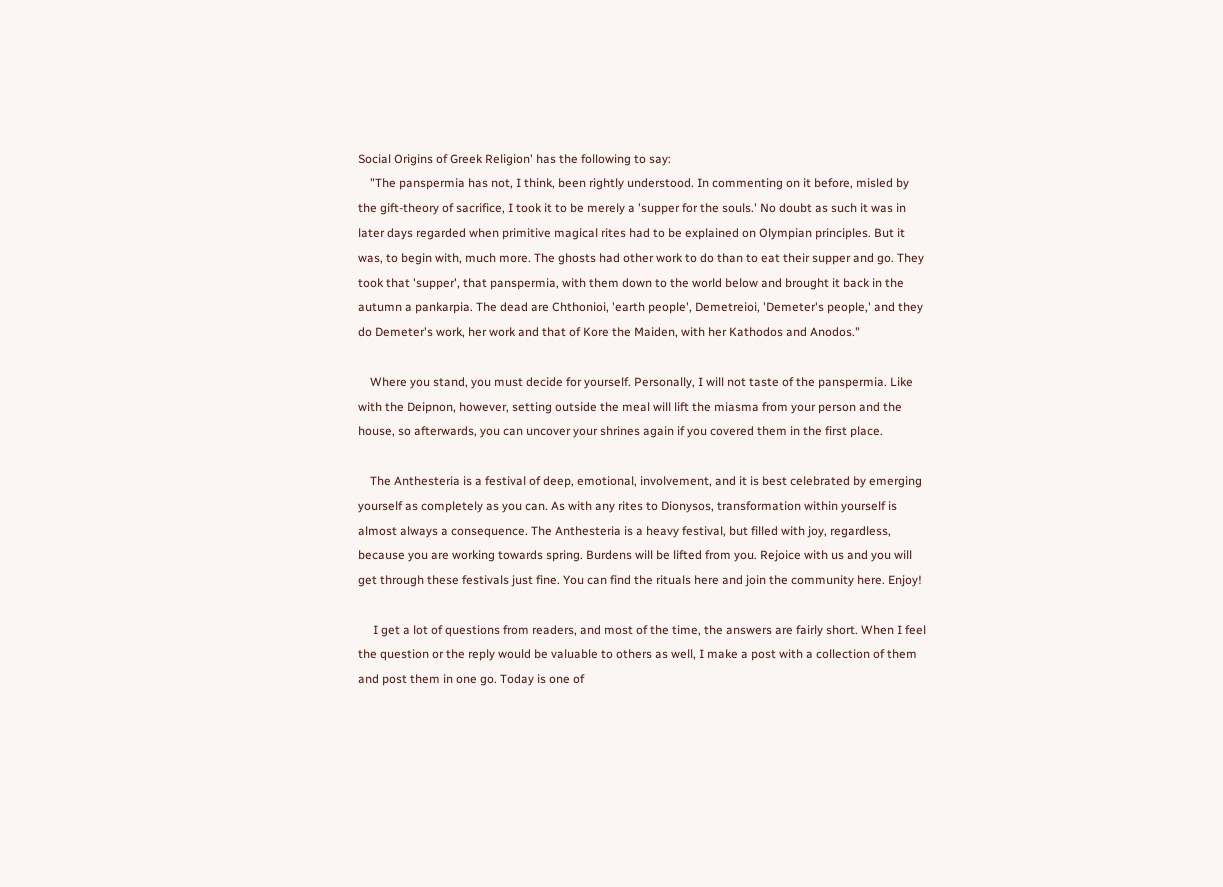Social Origins of Greek Religion' has the following to say:
    "The panspermia has not, I think, been rightly understood. In commenting on it before, misled by the gift-theory of sacrifice, I took it to be merely a 'supper for the souls.' No doubt as such it was in later days regarded when primitive magical rites had to be explained on Olympian principles. But it was, to begin with, much more. The ghosts had other work to do than to eat their supper and go. They took that 'supper', that panspermia, with them down to the world below and brought it back in the autumn a pankarpia. The dead are Chthonioi, 'earth people', Demetreioi, 'Demeter's people,' and they do Demeter's work, her work and that of Kore the Maiden, with her Kathodos and Anodos."

    Where you stand, you must decide for yourself. Personally, I will not taste of the panspermia. Like with the Deipnon, however, setting outside the meal will lift the miasma from your person and the house, so afterwards, you can uncover your shrines again if you covered them in the first place.

    The Anthesteria is a festival of deep, emotional, involvement, and it is best celebrated by emerging yourself as completely as you can. As with any rites to Dionysos, transformation within yourself is almost always a consequence. The Anthesteria is a heavy festival, but filled with joy, regardless, because you are working towards spring. Burdens will be lifted from you. Rejoice with us and you will get through these festivals just fine. You can find the rituals here and join the community here. Enjoy!

     I get a lot of questions from readers, and most of the time, the answers are fairly short. When I feel the question or the reply would be valuable to others as well, I make a post with a collection of them and post them in one go. Today is one of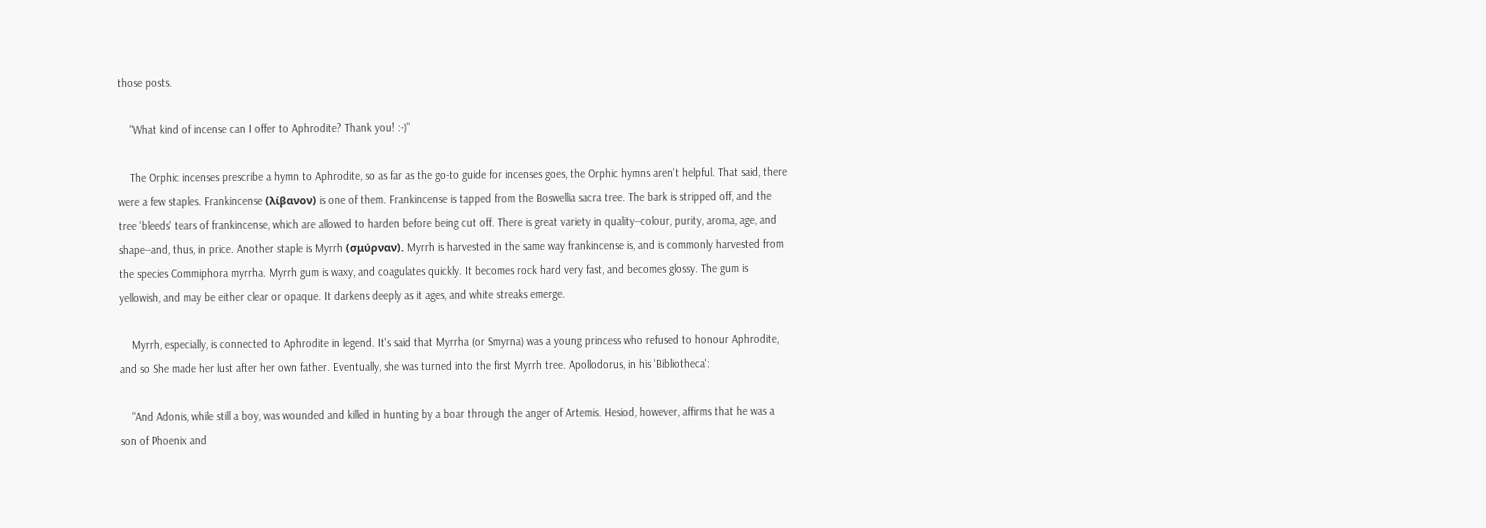those posts.

    "What kind of incense can I offer to Aphrodite? Thank you! :-)"

    The Orphic incenses prescribe a hymn to Aphrodite, so as far as the go-to guide for incenses goes, the Orphic hymns aren't helpful. That said, there were a few staples. Frankincense (λίβανον) is one of them. Frankincense is tapped from the Boswellia sacra tree. The bark is stripped off, and the tree 'bleeds' tears of frankincense, which are allowed to harden before being cut off. There is great variety in quality--colour, purity, aroma, age, and shape--and, thus, in price. Another staple is Myrrh (σμύρναν). Myrrh is harvested in the same way frankincense is, and is commonly harvested from the species Commiphora myrrha. Myrrh gum is waxy, and coagulates quickly. It becomes rock hard very fast, and becomes glossy. The gum is yellowish, and may be either clear or opaque. It darkens deeply as it ages, and white streaks emerge.

    Myrrh, especially, is connected to Aphrodite in legend. It's said that Myrrha (or Smyrna) was a young princess who refused to honour Aphrodite, and so She made her lust after her own father. Eventually, she was turned into the first Myrrh tree. Apollodorus, in his 'Bibliotheca':

    "And Adonis, while still a boy, was wounded and killed in hunting by a boar through the anger of Artemis. Hesiod, however, affirms that he was a son of Phoenix and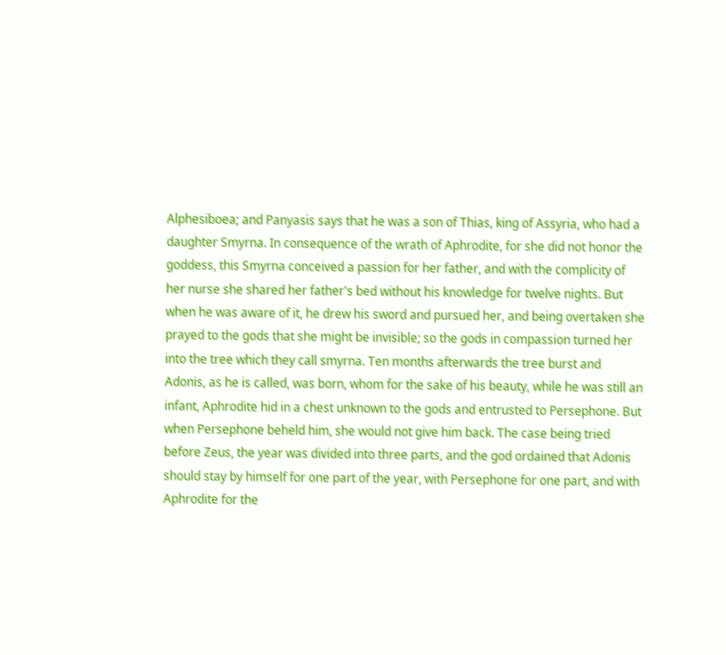Alphesiboea; and Panyasis says that he was a son of Thias, king of Assyria, who had a daughter Smyrna. In consequence of the wrath of Aphrodite, for she did not honor the goddess, this Smyrna conceived a passion for her father, and with the complicity of her nurse she shared her father's bed without his knowledge for twelve nights. But when he was aware of it, he drew his sword and pursued her, and being overtaken she prayed to the gods that she might be invisible; so the gods in compassion turned her into the tree which they call smyrna. Ten months afterwards the tree burst and Adonis, as he is called, was born, whom for the sake of his beauty, while he was still an infant, Aphrodite hid in a chest unknown to the gods and entrusted to Persephone. But when Persephone beheld him, she would not give him back. The case being tried before Zeus, the year was divided into three parts, and the god ordained that Adonis should stay by himself for one part of the year, with Persephone for one part, and with Aphrodite for the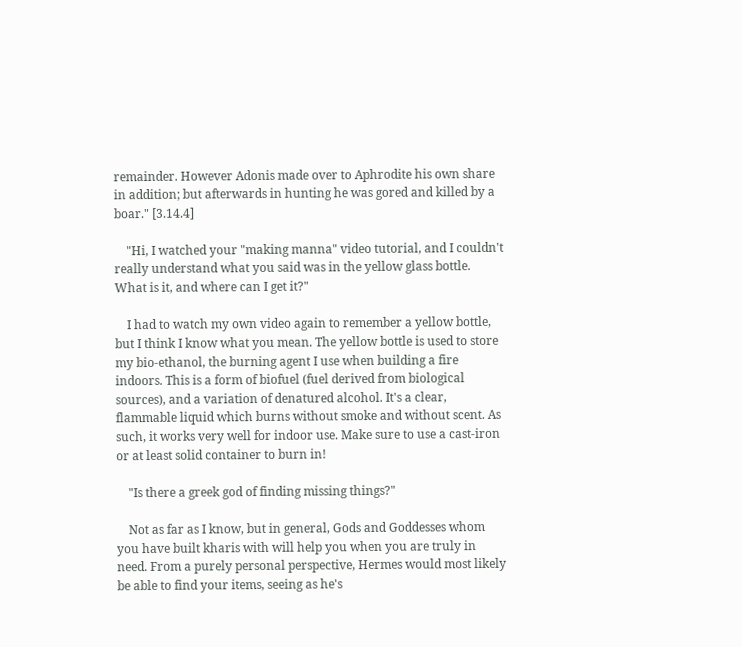remainder. However Adonis made over to Aphrodite his own share in addition; but afterwards in hunting he was gored and killed by a boar." [3.14.4]

    "Hi, I watched your "making manna" video tutorial, and I couldn't really understand what you said was in the yellow glass bottle. What is it, and where can I get it?"

    I had to watch my own video again to remember a yellow bottle, but I think I know what you mean. The yellow bottle is used to store my bio-ethanol, the burning agent I use when building a fire indoors. This is a form of biofuel (fuel derived from biological sources), and a variation of denatured alcohol. It's a clear, flammable liquid which burns without smoke and without scent. As such, it works very well for indoor use. Make sure to use a cast-iron or at least solid container to burn in!

    "Is there a greek god of finding missing things?"

    Not as far as I know, but in general, Gods and Goddesses whom you have built kharis with will help you when you are truly in need. From a purely personal perspective, Hermes would most likely be able to find your items, seeing as he's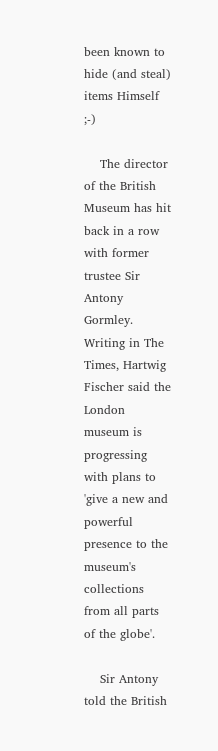been known to hide (and steal) items Himself ;-)

    The director of the British Museum has hit back in a row with former trustee Sir Antony Gormley. Writing in The Times, Hartwig Fischer said the London museum is progressing with plans to 'give a new and powerful presence to the museum's collections from all parts of the globe'.

    Sir Antony told the British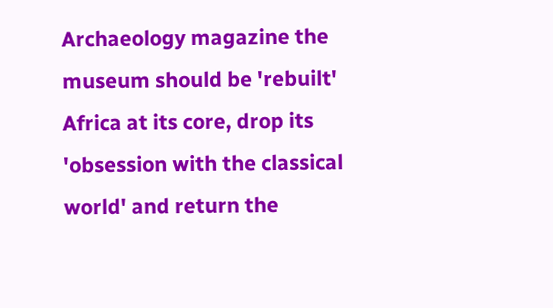Archaeology magazine the museum should be 'rebuilt' Africa at its core, drop its 'obsession with the classical world' and return the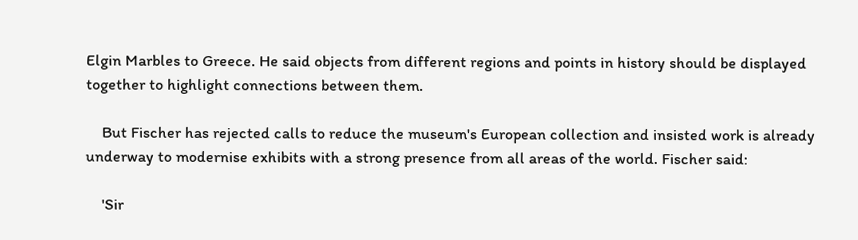Elgin Marbles to Greece. He said objects from different regions and points in history should be displayed together to highlight connections between them.

    But Fischer has rejected calls to reduce the museum's European collection and insisted work is already underway to modernise exhibits with a strong presence from all areas of the world. Fischer said:

    'Sir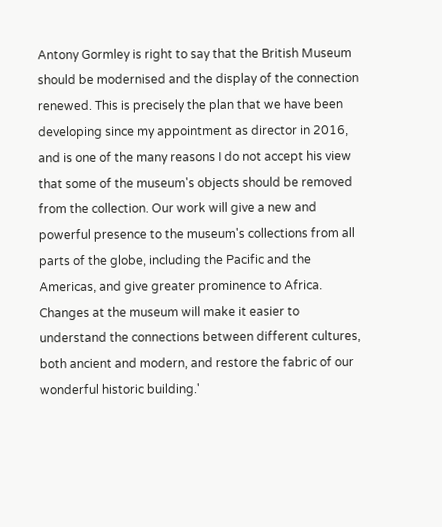Antony Gormley is right to say that the British Museum should be modernised and the display of the connection renewed. This is precisely the plan that we have been developing since my appointment as director in 2016, and is one of the many reasons I do not accept his view that some of the museum's objects should be removed from the collection. Our work will give a new and powerful presence to the museum's collections from all parts of the globe, including the Pacific and the Americas, and give greater prominence to Africa. Changes at the museum will make it easier to understand the connections between different cultures, both ancient and modern, and restore the fabric of our wonderful historic building.'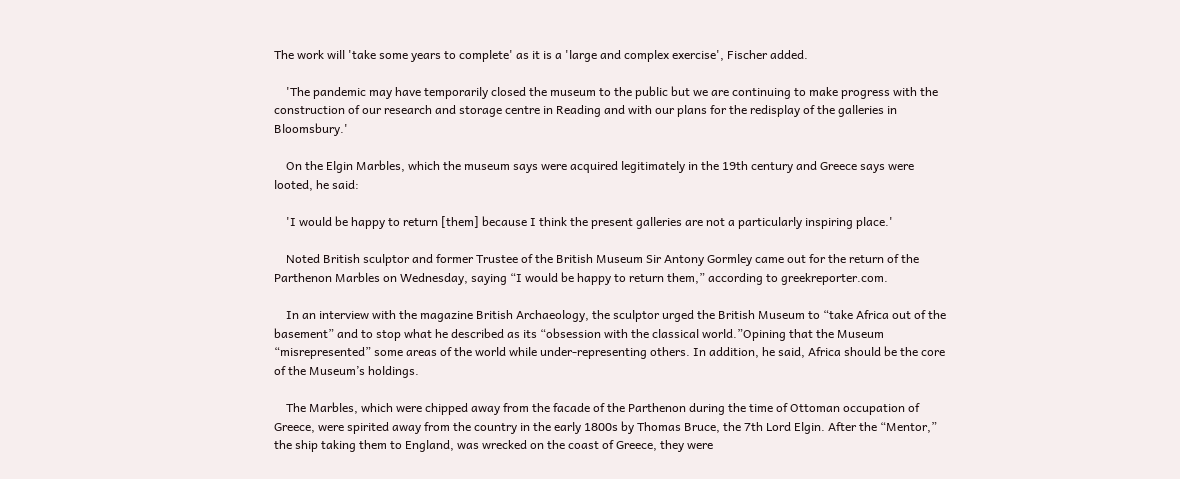The work will 'take some years to complete' as it is a 'large and complex exercise', Fischer added.

    'The pandemic may have temporarily closed the museum to the public but we are continuing to make progress with the construction of our research and storage centre in Reading and with our plans for the redisplay of the galleries in Bloomsbury.'

    On the Elgin Marbles, which the museum says were acquired legitimately in the 19th century and Greece says were looted, he said:

    'I would be happy to return [them] because I think the present galleries are not a particularly inspiring place.'

    Noted British sculptor and former Trustee of the British Museum Sir Antony Gormley came out for the return of the Parthenon Marbles on Wednesday, saying “I would be happy to return them,” according to greekreporter.com.

    In an interview with the magazine British Archaeology, the sculptor urged the British Museum to “take Africa out of the basement” and to stop what he described as its “obsession with the classical world.”Opining that the Museum “misrepresented” some areas of the world while under-representing others. In addition, he said, Africa should be the core of the Museum’s holdings.

    The Marbles, which were chipped away from the facade of the Parthenon during the time of Ottoman occupation of Greece, were spirited away from the country in the early 1800s by Thomas Bruce, the 7th Lord Elgin. After the “Mentor,” the ship taking them to England, was wrecked on the coast of Greece, they were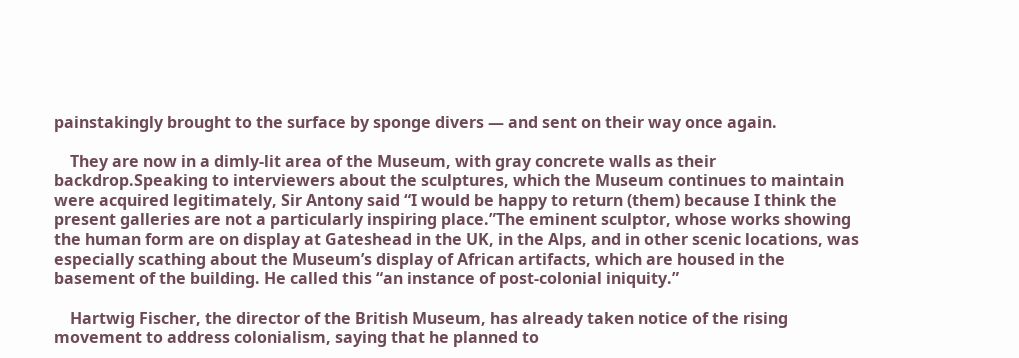painstakingly brought to the surface by sponge divers — and sent on their way once again.

    They are now in a dimly-lit area of the Museum, with gray concrete walls as their backdrop.Speaking to interviewers about the sculptures, which the Museum continues to maintain were acquired legitimately, Sir Antony said “I would be happy to return (them) because I think the present galleries are not a particularly inspiring place.”The eminent sculptor, whose works showing the human form are on display at Gateshead in the UK, in the Alps, and in other scenic locations, was especially scathing about the Museum’s display of African artifacts, which are housed in the basement of the building. He called this “an instance of post-colonial iniquity.”

    Hartwig Fischer, the director of the British Museum, has already taken notice of the rising movement to address colonialism, saying that he planned to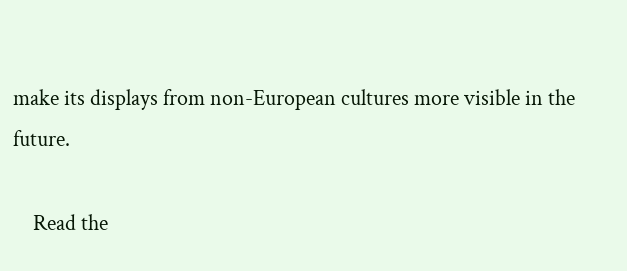make its displays from non-European cultures more visible in the future.

    Read the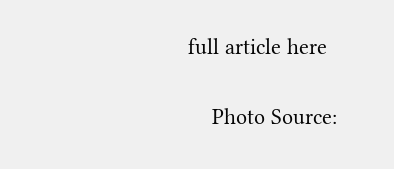full article here

    Photo Source: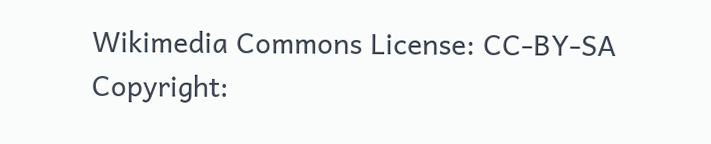Wikimedia Commons License: CC-BY-SA Copyright: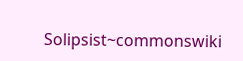Solipsist~commonswiki